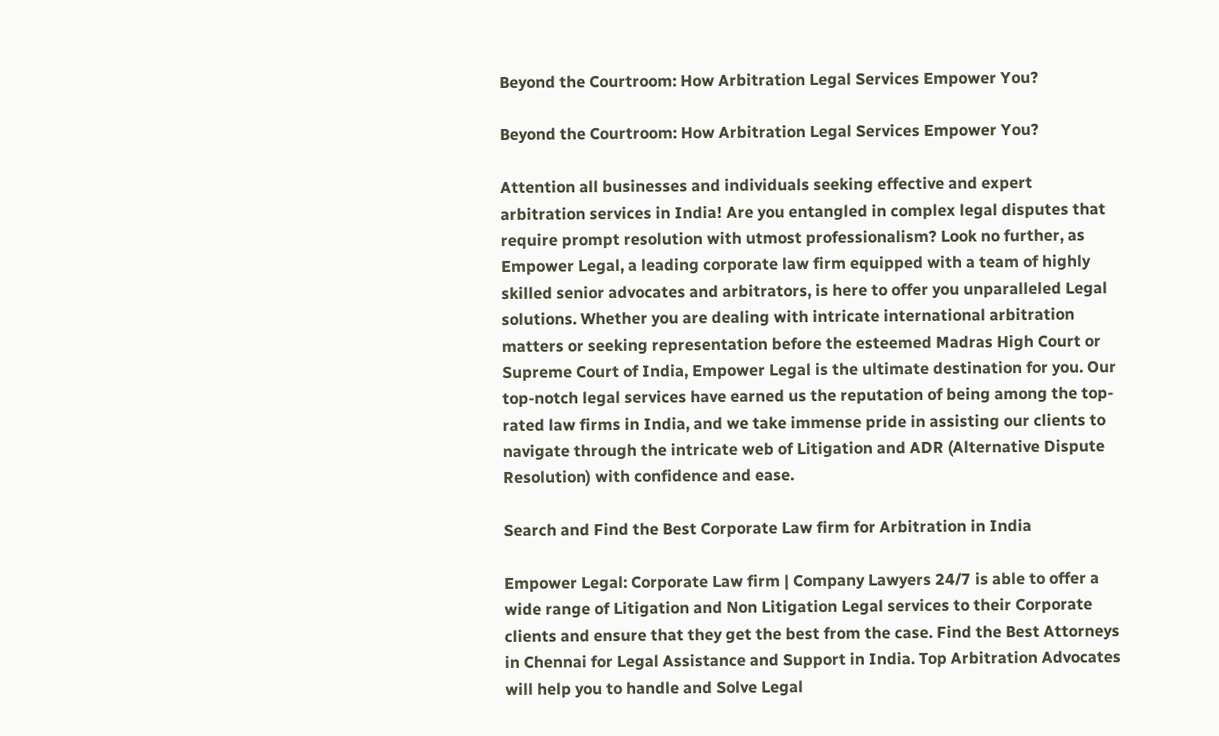Beyond the Courtroom: How Arbitration Legal Services Empower You?

Beyond the Courtroom: How Arbitration Legal Services Empower You?

Attention all businesses and individuals seeking effective and expert arbitration services in India! Are you entangled in complex legal disputes that require prompt resolution with utmost professionalism? Look no further, as Empower Legal, a leading corporate law firm equipped with a team of highly skilled senior advocates and arbitrators, is here to offer you unparalleled Legal solutions. Whether you are dealing with intricate international arbitration matters or seeking representation before the esteemed Madras High Court or Supreme Court of India, Empower Legal is the ultimate destination for you. Our top-notch legal services have earned us the reputation of being among the top-rated law firms in India, and we take immense pride in assisting our clients to navigate through the intricate web of Litigation and ADR (Alternative Dispute Resolution) with confidence and ease.

Search and Find the Best Corporate Law firm for Arbitration in India

Empower Legal: Corporate Law firm | Company Lawyers 24/7 is able to offer a wide range of Litigation and Non Litigation Legal services to their Corporate clients and ensure that they get the best from the case. Find the Best Attorneys in Chennai for Legal Assistance and Support in India. Top Arbitration Advocates will help you to handle and Solve Legal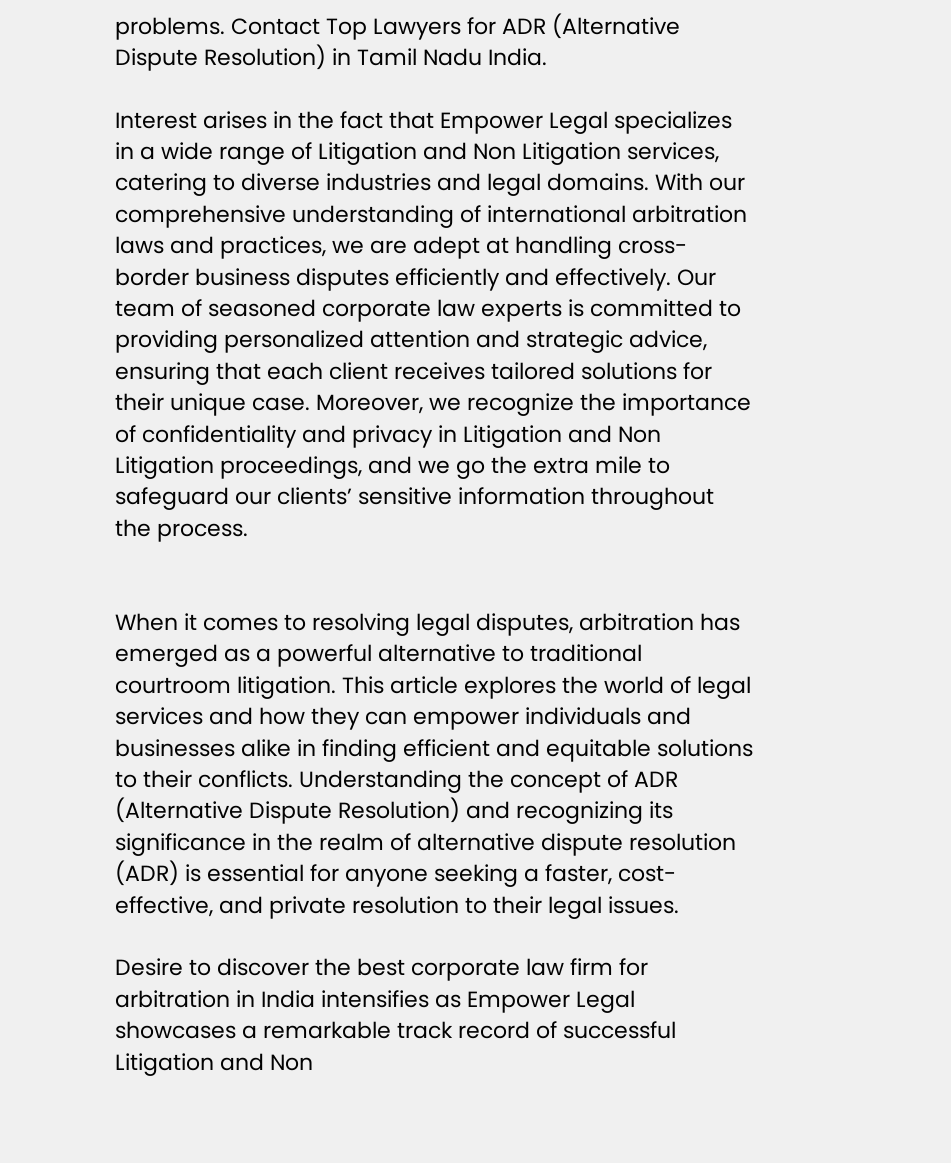problems. Contact Top Lawyers for ADR (Alternative Dispute Resolution) in Tamil Nadu India.

Interest arises in the fact that Empower Legal specializes in a wide range of Litigation and Non Litigation services, catering to diverse industries and legal domains. With our comprehensive understanding of international arbitration laws and practices, we are adept at handling cross-border business disputes efficiently and effectively. Our team of seasoned corporate law experts is committed to providing personalized attention and strategic advice, ensuring that each client receives tailored solutions for their unique case. Moreover, we recognize the importance of confidentiality and privacy in Litigation and Non Litigation proceedings, and we go the extra mile to safeguard our clients’ sensitive information throughout the process.


When it comes to resolving legal disputes, arbitration has emerged as a powerful alternative to traditional courtroom litigation. This article explores the world of legal services and how they can empower individuals and businesses alike in finding efficient and equitable solutions to their conflicts. Understanding the concept of ADR (Alternative Dispute Resolution) and recognizing its significance in the realm of alternative dispute resolution (ADR) is essential for anyone seeking a faster, cost-effective, and private resolution to their legal issues.

Desire to discover the best corporate law firm for arbitration in India intensifies as Empower Legal showcases a remarkable track record of successful Litigation and Non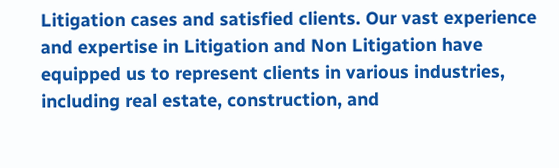Litigation cases and satisfied clients. Our vast experience and expertise in Litigation and Non Litigation have equipped us to represent clients in various industries, including real estate, construction, and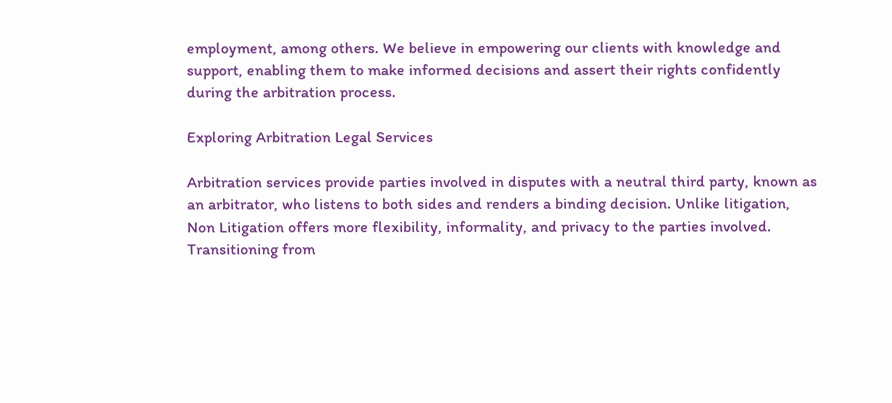employment, among others. We believe in empowering our clients with knowledge and support, enabling them to make informed decisions and assert their rights confidently during the arbitration process.

Exploring Arbitration Legal Services

Arbitration services provide parties involved in disputes with a neutral third party, known as an arbitrator, who listens to both sides and renders a binding decision. Unlike litigation, Non Litigation offers more flexibility, informality, and privacy to the parties involved. Transitioning from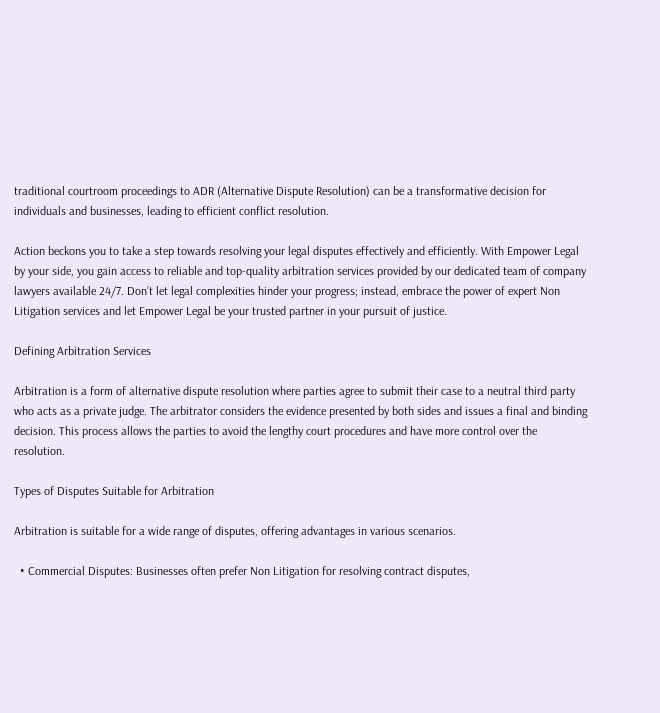traditional courtroom proceedings to ADR (Alternative Dispute Resolution) can be a transformative decision for individuals and businesses, leading to efficient conflict resolution.

Action beckons you to take a step towards resolving your legal disputes effectively and efficiently. With Empower Legal by your side, you gain access to reliable and top-quality arbitration services provided by our dedicated team of company lawyers available 24/7. Don’t let legal complexities hinder your progress; instead, embrace the power of expert Non Litigation services and let Empower Legal be your trusted partner in your pursuit of justice.

Defining Arbitration Services

Arbitration is a form of alternative dispute resolution where parties agree to submit their case to a neutral third party who acts as a private judge. The arbitrator considers the evidence presented by both sides and issues a final and binding decision. This process allows the parties to avoid the lengthy court procedures and have more control over the resolution.

Types of Disputes Suitable for Arbitration

Arbitration is suitable for a wide range of disputes, offering advantages in various scenarios.

  • Commercial Disputes: Businesses often prefer Non Litigation for resolving contract disputes,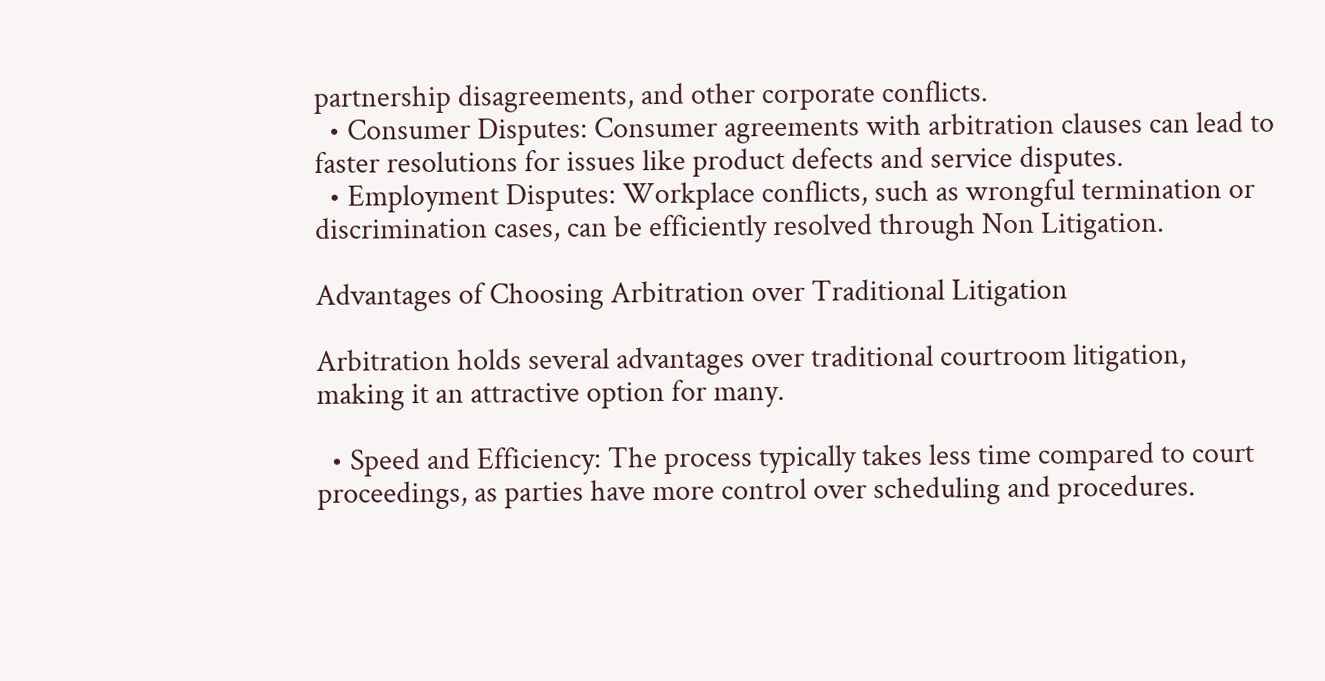partnership disagreements, and other corporate conflicts.
  • Consumer Disputes: Consumer agreements with arbitration clauses can lead to faster resolutions for issues like product defects and service disputes.
  • Employment Disputes: Workplace conflicts, such as wrongful termination or discrimination cases, can be efficiently resolved through Non Litigation.

Advantages of Choosing Arbitration over Traditional Litigation

Arbitration holds several advantages over traditional courtroom litigation, making it an attractive option for many.

  • Speed and Efficiency: The process typically takes less time compared to court proceedings, as parties have more control over scheduling and procedures.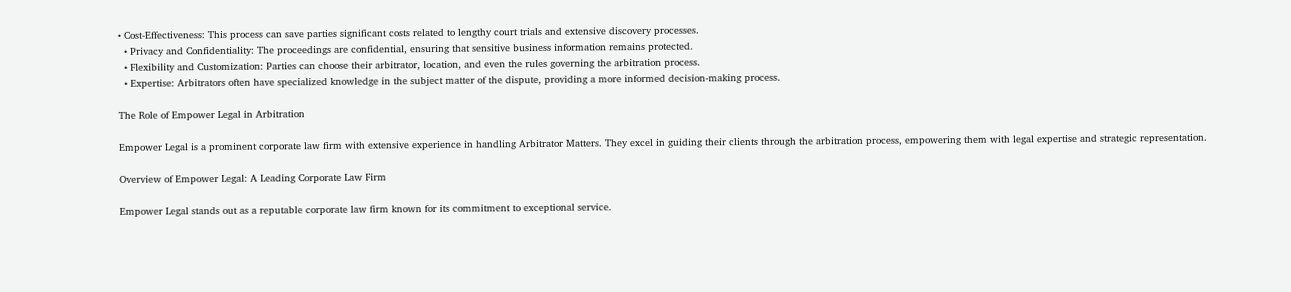• Cost-Effectiveness: This process can save parties significant costs related to lengthy court trials and extensive discovery processes.
  • Privacy and Confidentiality: The proceedings are confidential, ensuring that sensitive business information remains protected.
  • Flexibility and Customization: Parties can choose their arbitrator, location, and even the rules governing the arbitration process.
  • Expertise: Arbitrators often have specialized knowledge in the subject matter of the dispute, providing a more informed decision-making process.

The Role of Empower Legal in Arbitration

Empower Legal is a prominent corporate law firm with extensive experience in handling Arbitrator Matters. They excel in guiding their clients through the arbitration process, empowering them with legal expertise and strategic representation.

Overview of Empower Legal: A Leading Corporate Law Firm

Empower Legal stands out as a reputable corporate law firm known for its commitment to exceptional service.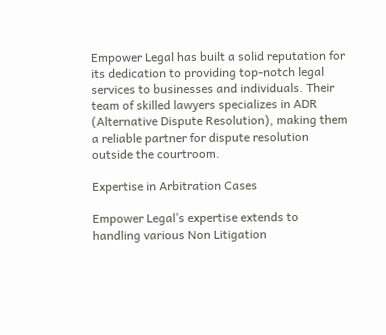Empower Legal has built a solid reputation for its dedication to providing top-notch legal services to businesses and individuals. Their team of skilled lawyers specializes in ADR (Alternative Dispute Resolution), making them a reliable partner for dispute resolution outside the courtroom.

Expertise in Arbitration Cases

Empower Legal’s expertise extends to handling various Non Litigation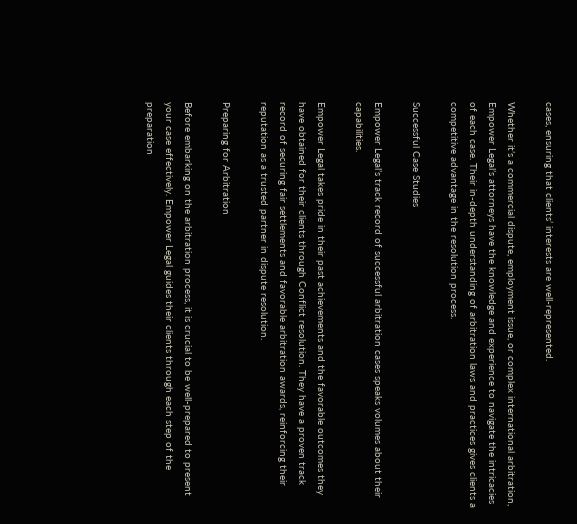cases, ensuring that clients’ interests are well-represented.

Whether it’s a commercial dispute, employment issue, or complex international arbitration, Empower Legal’s attorneys have the knowledge and experience to navigate the intricacies of each case. Their in-depth understanding of arbitration laws and practices gives clients a competitive advantage in the resolution process.

Successful Case Studies

Empower Legal’s track record of successful arbitration cases speaks volumes about their capabilities.

Empower Legal takes pride in their past achievements and the favorable outcomes they have obtained for their clients through Conflict resolution. They have a proven track record of securing fair settlements and favorable arbitration awards, reinforcing their reputation as a trusted partner in dispute resolution.

Preparing for Arbitration

Before embarking on the arbitration process, it is crucial to be well-prepared to present your case effectively. Empower Legal guides their clients through each step of the preparation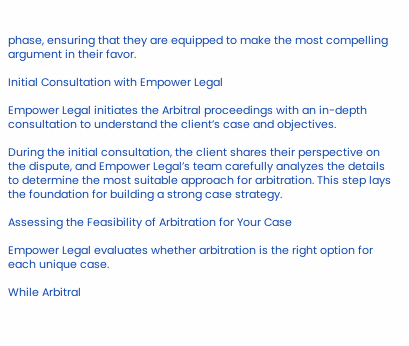phase, ensuring that they are equipped to make the most compelling argument in their favor.

Initial Consultation with Empower Legal

Empower Legal initiates the Arbitral proceedings with an in-depth consultation to understand the client’s case and objectives.

During the initial consultation, the client shares their perspective on the dispute, and Empower Legal’s team carefully analyzes the details to determine the most suitable approach for arbitration. This step lays the foundation for building a strong case strategy.

Assessing the Feasibility of Arbitration for Your Case

Empower Legal evaluates whether arbitration is the right option for each unique case.

While Arbitral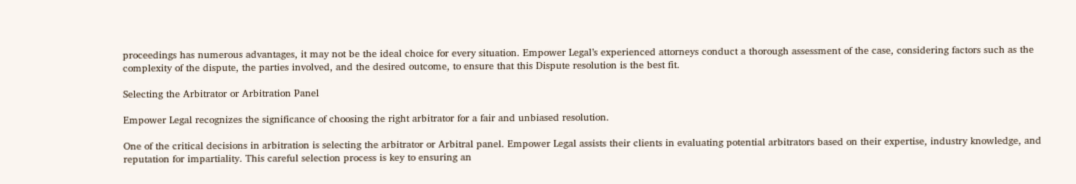proceedings has numerous advantages, it may not be the ideal choice for every situation. Empower Legal’s experienced attorneys conduct a thorough assessment of the case, considering factors such as the complexity of the dispute, the parties involved, and the desired outcome, to ensure that this Dispute resolution is the best fit.

Selecting the Arbitrator or Arbitration Panel

Empower Legal recognizes the significance of choosing the right arbitrator for a fair and unbiased resolution.

One of the critical decisions in arbitration is selecting the arbitrator or Arbitral panel. Empower Legal assists their clients in evaluating potential arbitrators based on their expertise, industry knowledge, and reputation for impartiality. This careful selection process is key to ensuring an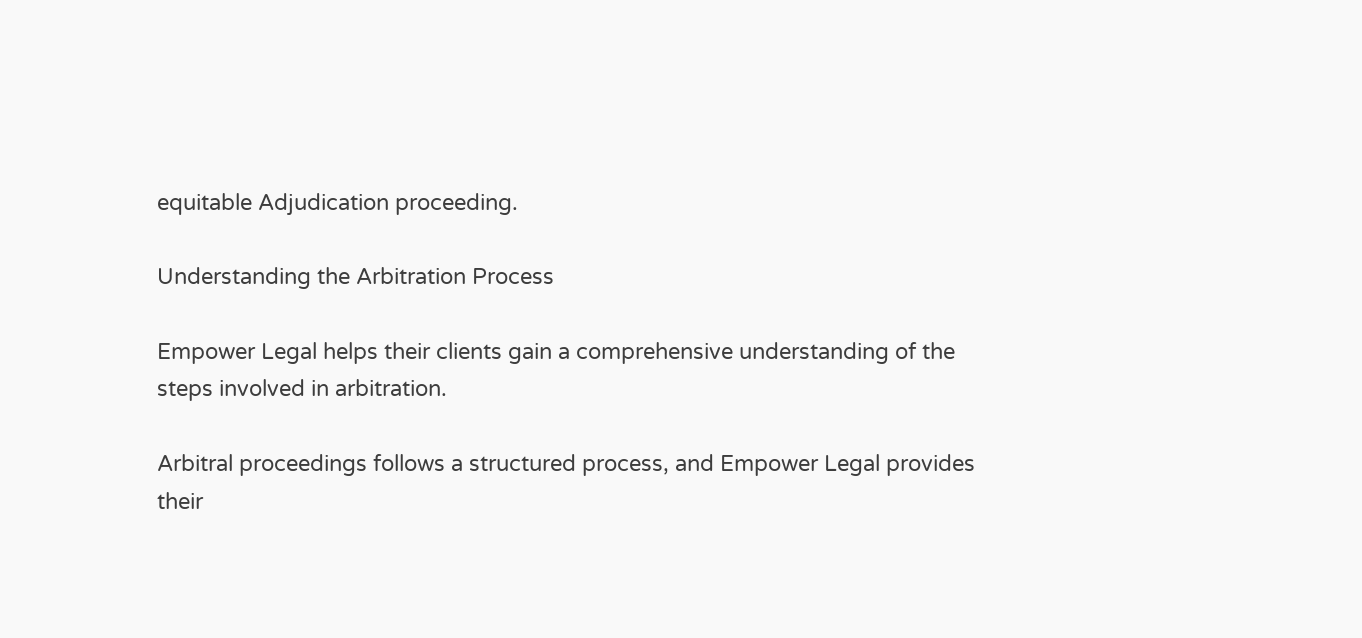equitable Adjudication proceeding.

Understanding the Arbitration Process

Empower Legal helps their clients gain a comprehensive understanding of the steps involved in arbitration.

Arbitral proceedings follows a structured process, and Empower Legal provides their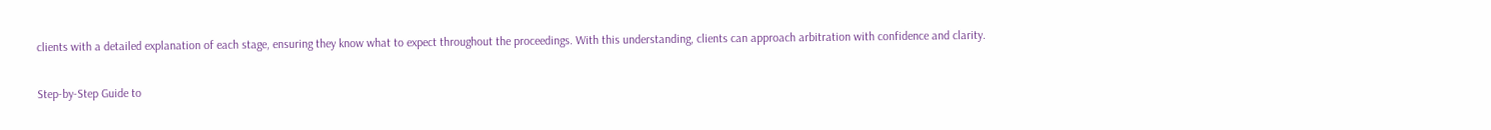clients with a detailed explanation of each stage, ensuring they know what to expect throughout the proceedings. With this understanding, clients can approach arbitration with confidence and clarity.

Step-by-Step Guide to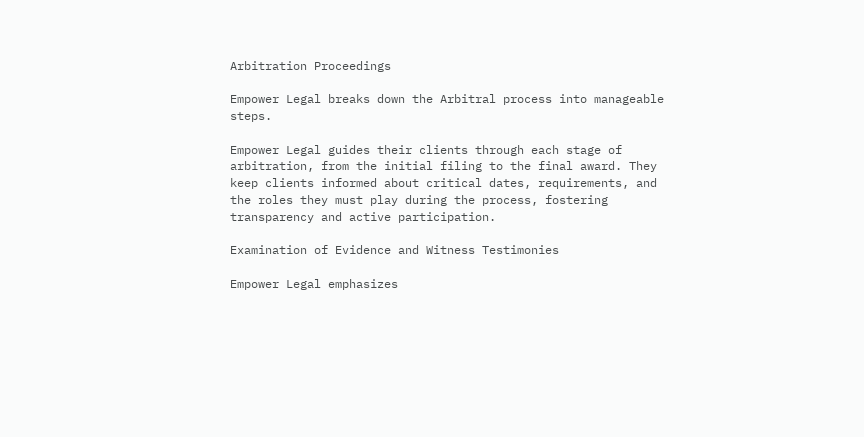Arbitration Proceedings

Empower Legal breaks down the Arbitral process into manageable steps.

Empower Legal guides their clients through each stage of arbitration, from the initial filing to the final award. They keep clients informed about critical dates, requirements, and the roles they must play during the process, fostering transparency and active participation.

Examination of Evidence and Witness Testimonies

Empower Legal emphasizes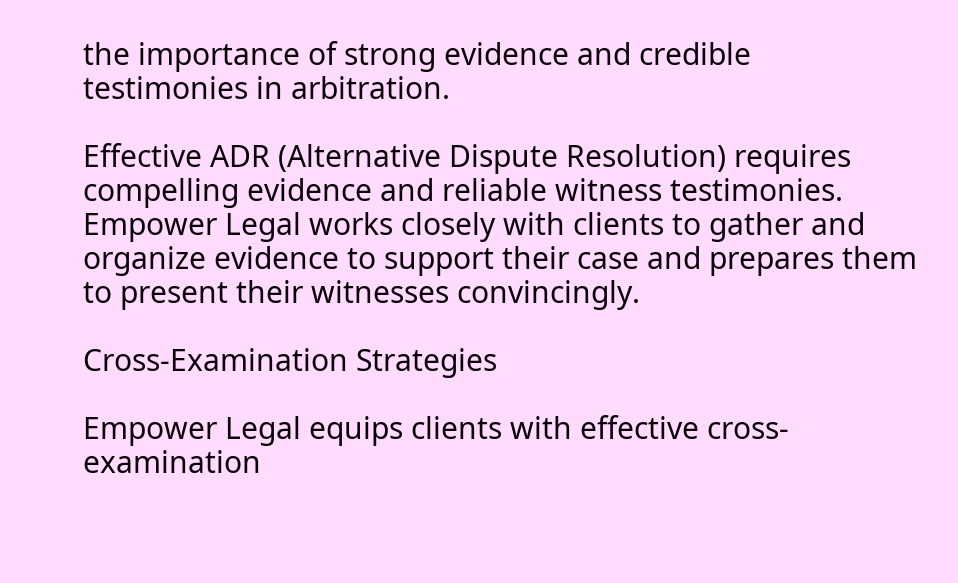the importance of strong evidence and credible testimonies in arbitration.

Effective ADR (Alternative Dispute Resolution) requires compelling evidence and reliable witness testimonies. Empower Legal works closely with clients to gather and organize evidence to support their case and prepares them to present their witnesses convincingly.

Cross-Examination Strategies

Empower Legal equips clients with effective cross-examination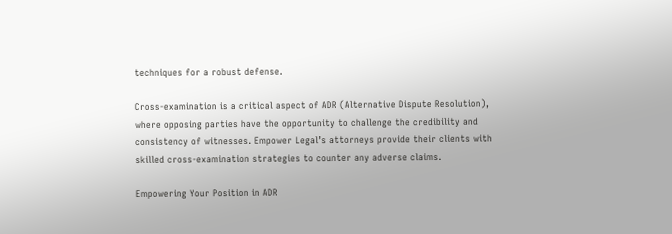techniques for a robust defense.

Cross-examination is a critical aspect of ADR (Alternative Dispute Resolution), where opposing parties have the opportunity to challenge the credibility and consistency of witnesses. Empower Legal’s attorneys provide their clients with skilled cross-examination strategies to counter any adverse claims.

Empowering Your Position in ADR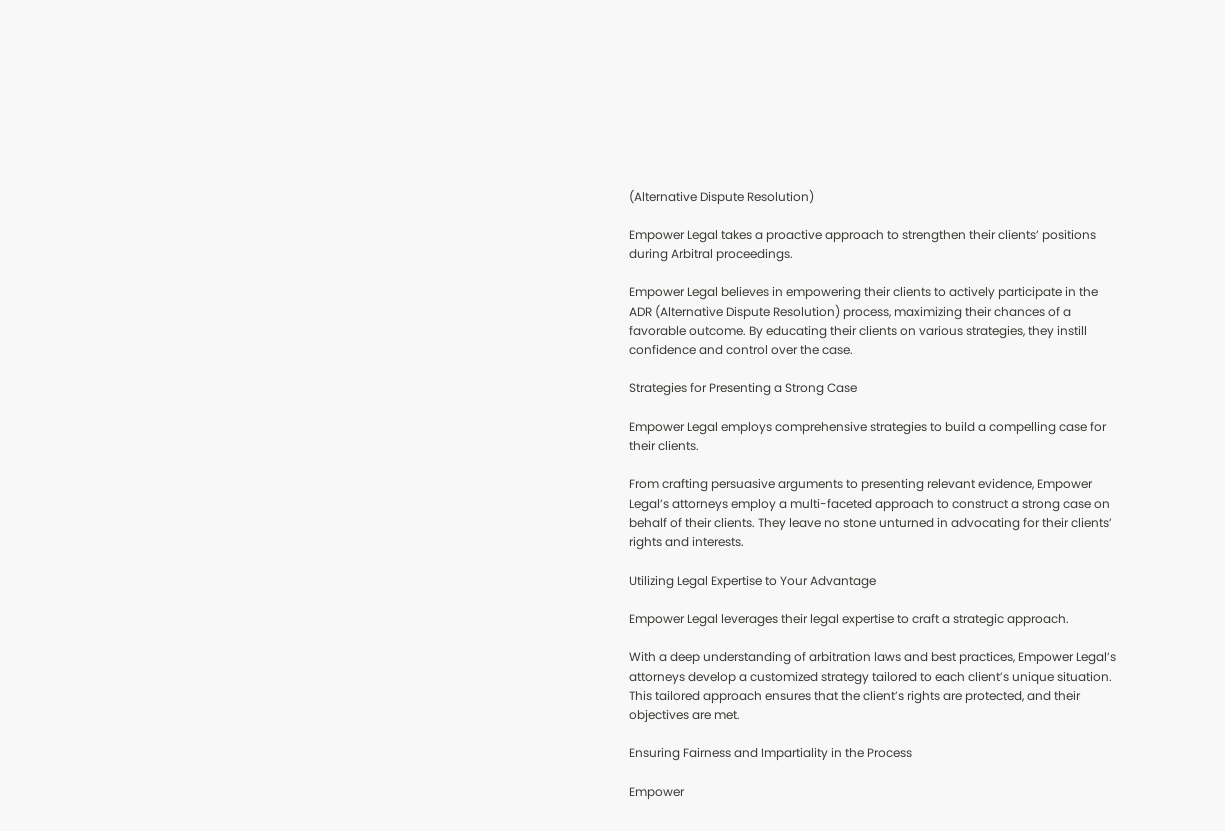(Alternative Dispute Resolution)

Empower Legal takes a proactive approach to strengthen their clients’ positions during Arbitral proceedings.

Empower Legal believes in empowering their clients to actively participate in the ADR (Alternative Dispute Resolution) process, maximizing their chances of a favorable outcome. By educating their clients on various strategies, they instill confidence and control over the case.

Strategies for Presenting a Strong Case

Empower Legal employs comprehensive strategies to build a compelling case for their clients.

From crafting persuasive arguments to presenting relevant evidence, Empower Legal’s attorneys employ a multi-faceted approach to construct a strong case on behalf of their clients. They leave no stone unturned in advocating for their clients’ rights and interests.

Utilizing Legal Expertise to Your Advantage

Empower Legal leverages their legal expertise to craft a strategic approach.

With a deep understanding of arbitration laws and best practices, Empower Legal’s attorneys develop a customized strategy tailored to each client’s unique situation. This tailored approach ensures that the client’s rights are protected, and their objectives are met.

Ensuring Fairness and Impartiality in the Process

Empower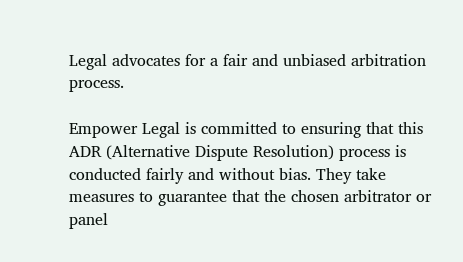Legal advocates for a fair and unbiased arbitration process.

Empower Legal is committed to ensuring that this ADR (Alternative Dispute Resolution) process is conducted fairly and without bias. They take measures to guarantee that the chosen arbitrator or panel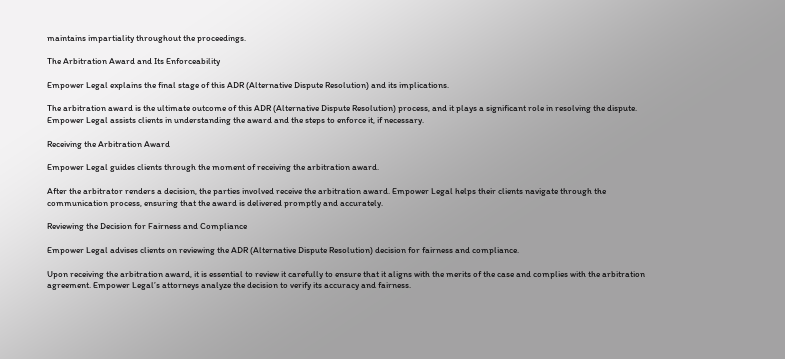maintains impartiality throughout the proceedings.

The Arbitration Award and Its Enforceability

Empower Legal explains the final stage of this ADR (Alternative Dispute Resolution) and its implications.

The arbitration award is the ultimate outcome of this ADR (Alternative Dispute Resolution) process, and it plays a significant role in resolving the dispute. Empower Legal assists clients in understanding the award and the steps to enforce it, if necessary.

Receiving the Arbitration Award

Empower Legal guides clients through the moment of receiving the arbitration award.

After the arbitrator renders a decision, the parties involved receive the arbitration award. Empower Legal helps their clients navigate through the communication process, ensuring that the award is delivered promptly and accurately.

Reviewing the Decision for Fairness and Compliance

Empower Legal advises clients on reviewing the ADR (Alternative Dispute Resolution) decision for fairness and compliance.

Upon receiving the arbitration award, it is essential to review it carefully to ensure that it aligns with the merits of the case and complies with the arbitration agreement. Empower Legal’s attorneys analyze the decision to verify its accuracy and fairness.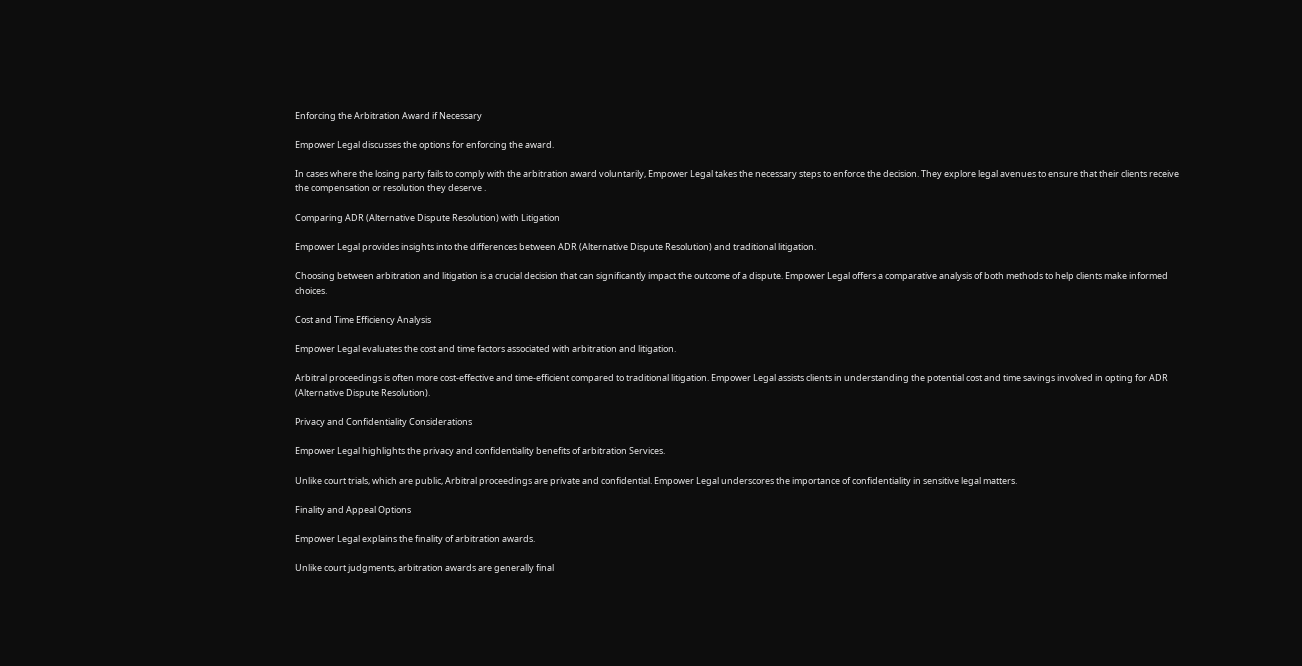Enforcing the Arbitration Award if Necessary

Empower Legal discusses the options for enforcing the award.

In cases where the losing party fails to comply with the arbitration award voluntarily, Empower Legal takes the necessary steps to enforce the decision. They explore legal avenues to ensure that their clients receive the compensation or resolution they deserve .

Comparing ADR (Alternative Dispute Resolution) with Litigation

Empower Legal provides insights into the differences between ADR (Alternative Dispute Resolution) and traditional litigation.

Choosing between arbitration and litigation is a crucial decision that can significantly impact the outcome of a dispute. Empower Legal offers a comparative analysis of both methods to help clients make informed choices.

Cost and Time Efficiency Analysis

Empower Legal evaluates the cost and time factors associated with arbitration and litigation.

Arbitral proceedings is often more cost-effective and time-efficient compared to traditional litigation. Empower Legal assists clients in understanding the potential cost and time savings involved in opting for ADR (Alternative Dispute Resolution).

Privacy and Confidentiality Considerations

Empower Legal highlights the privacy and confidentiality benefits of arbitration Services.

Unlike court trials, which are public, Arbitral proceedings are private and confidential. Empower Legal underscores the importance of confidentiality in sensitive legal matters.

Finality and Appeal Options

Empower Legal explains the finality of arbitration awards.

Unlike court judgments, arbitration awards are generally final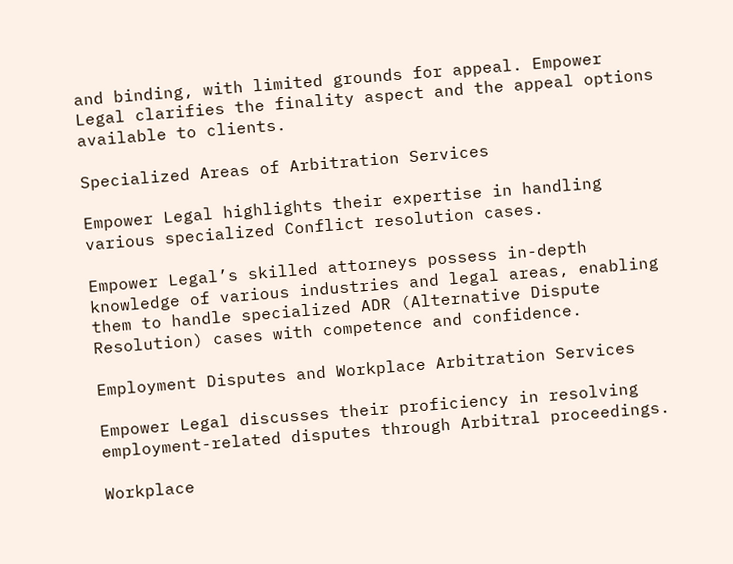and binding, with limited grounds for appeal. Empower Legal clarifies the finality aspect and the appeal options available to clients.

Specialized Areas of Arbitration Services

Empower Legal highlights their expertise in handling various specialized Conflict resolution cases.

Empower Legal’s skilled attorneys possess in-depth knowledge of various industries and legal areas, enabling them to handle specialized ADR (Alternative Dispute Resolution) cases with competence and confidence.

Employment Disputes and Workplace Arbitration Services

Empower Legal discusses their proficiency in resolving employment-related disputes through Arbitral proceedings.

Workplace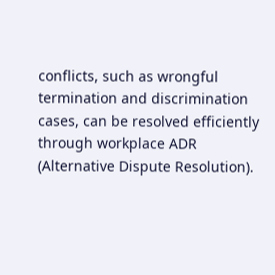conflicts, such as wrongful termination and discrimination cases, can be resolved efficiently through workplace ADR (Alternative Dispute Resolution).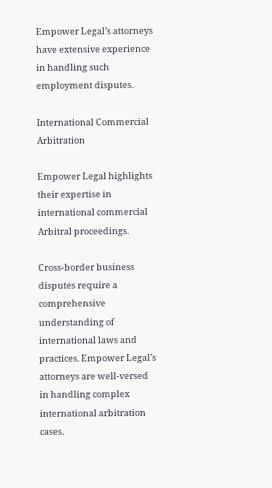Empower Legal’s attorneys have extensive experience in handling such employment disputes.

International Commercial Arbitration

Empower Legal highlights their expertise in international commercial Arbitral proceedings.

Cross-border business disputes require a comprehensive understanding of international laws and practices. Empower Legal’s attorneys are well-versed in handling complex international arbitration cases.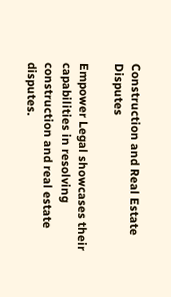Construction and Real Estate Disputes

Empower Legal showcases their capabilities in resolving construction and real estate disputes.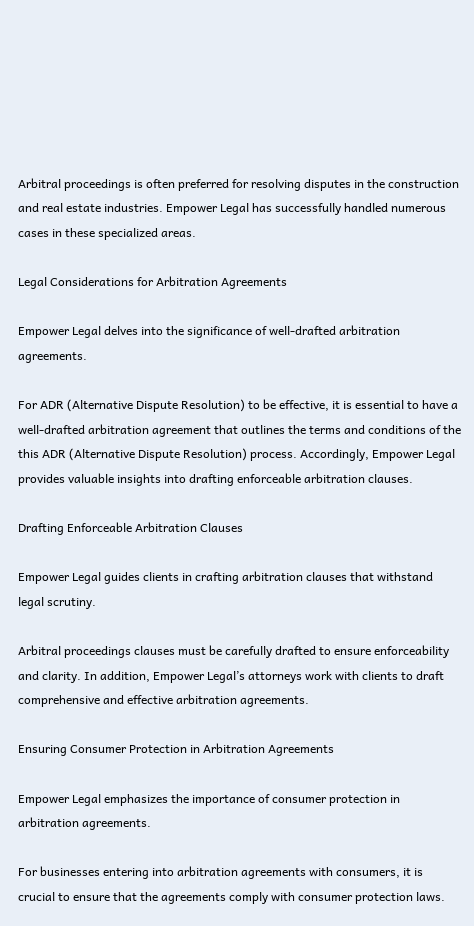Arbitral proceedings is often preferred for resolving disputes in the construction and real estate industries. Empower Legal has successfully handled numerous cases in these specialized areas.

Legal Considerations for Arbitration Agreements

Empower Legal delves into the significance of well-drafted arbitration agreements.

For ADR (Alternative Dispute Resolution) to be effective, it is essential to have a well-drafted arbitration agreement that outlines the terms and conditions of the this ADR (Alternative Dispute Resolution) process. Accordingly, Empower Legal provides valuable insights into drafting enforceable arbitration clauses.

Drafting Enforceable Arbitration Clauses

Empower Legal guides clients in crafting arbitration clauses that withstand legal scrutiny.

Arbitral proceedings clauses must be carefully drafted to ensure enforceability and clarity. In addition, Empower Legal’s attorneys work with clients to draft comprehensive and effective arbitration agreements.

Ensuring Consumer Protection in Arbitration Agreements

Empower Legal emphasizes the importance of consumer protection in arbitration agreements.

For businesses entering into arbitration agreements with consumers, it is crucial to ensure that the agreements comply with consumer protection laws.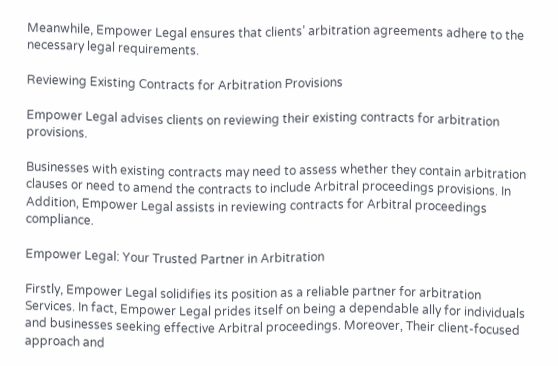Meanwhile, Empower Legal ensures that clients’ arbitration agreements adhere to the necessary legal requirements.

Reviewing Existing Contracts for Arbitration Provisions

Empower Legal advises clients on reviewing their existing contracts for arbitration provisions.

Businesses with existing contracts may need to assess whether they contain arbitration clauses or need to amend the contracts to include Arbitral proceedings provisions. In Addition, Empower Legal assists in reviewing contracts for Arbitral proceedings compliance.

Empower Legal: Your Trusted Partner in Arbitration

Firstly, Empower Legal solidifies its position as a reliable partner for arbitration Services. In fact, Empower Legal prides itself on being a dependable ally for individuals and businesses seeking effective Arbitral proceedings. Moreover, Their client-focused approach and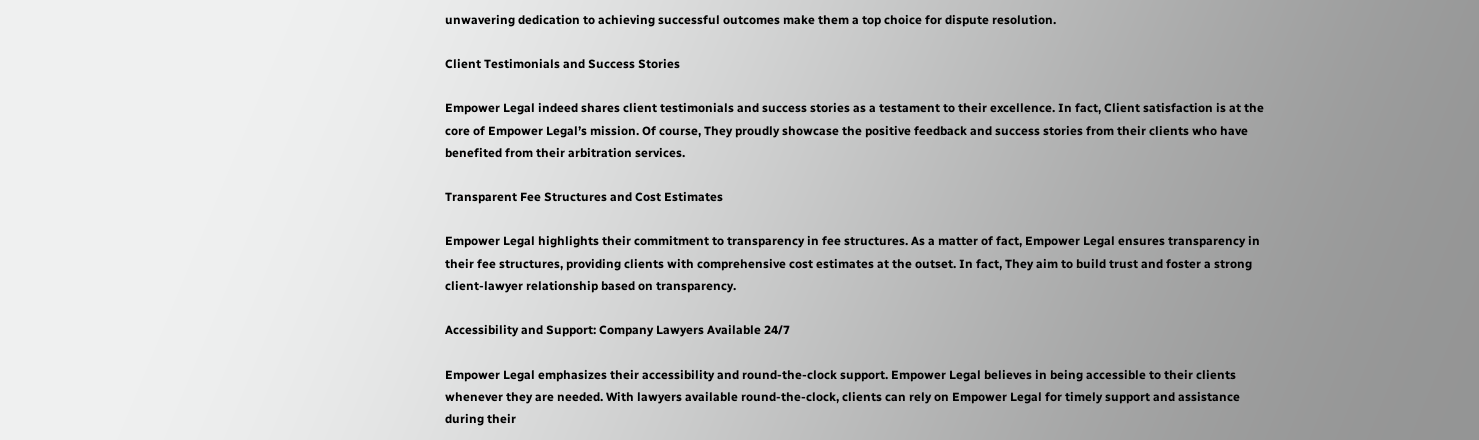unwavering dedication to achieving successful outcomes make them a top choice for dispute resolution.

Client Testimonials and Success Stories

Empower Legal indeed shares client testimonials and success stories as a testament to their excellence. In fact, Client satisfaction is at the core of Empower Legal’s mission. Of course, They proudly showcase the positive feedback and success stories from their clients who have benefited from their arbitration services.

Transparent Fee Structures and Cost Estimates

Empower Legal highlights their commitment to transparency in fee structures. As a matter of fact, Empower Legal ensures transparency in their fee structures, providing clients with comprehensive cost estimates at the outset. In fact, They aim to build trust and foster a strong client-lawyer relationship based on transparency.

Accessibility and Support: Company Lawyers Available 24/7

Empower Legal emphasizes their accessibility and round-the-clock support. Empower Legal believes in being accessible to their clients whenever they are needed. With lawyers available round-the-clock, clients can rely on Empower Legal for timely support and assistance during their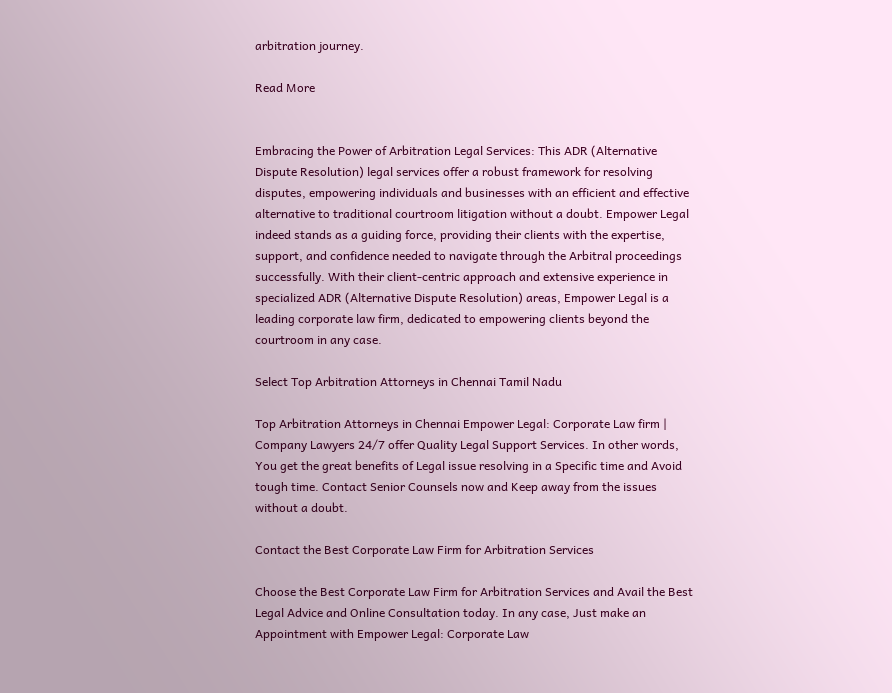arbitration journey.

Read More


Embracing the Power of Arbitration Legal Services: This ADR (Alternative Dispute Resolution) legal services offer a robust framework for resolving disputes, empowering individuals and businesses with an efficient and effective alternative to traditional courtroom litigation without a doubt. Empower Legal indeed stands as a guiding force, providing their clients with the expertise, support, and confidence needed to navigate through the Arbitral proceedings successfully. With their client-centric approach and extensive experience in specialized ADR (Alternative Dispute Resolution) areas, Empower Legal is a leading corporate law firm, dedicated to empowering clients beyond the courtroom in any case.

Select Top Arbitration Attorneys in Chennai Tamil Nadu

Top Arbitration Attorneys in Chennai Empower Legal: Corporate Law firm | Company Lawyers 24/7 offer Quality Legal Support Services. In other words, You get the great benefits of Legal issue resolving in a Specific time and Avoid tough time. Contact Senior Counsels now and Keep away from the issues without a doubt.

Contact the Best Corporate Law Firm for Arbitration Services

Choose the Best Corporate Law Firm for Arbitration Services and Avail the Best Legal Advice and Online Consultation today. In any case, Just make an Appointment with Empower Legal: Corporate Law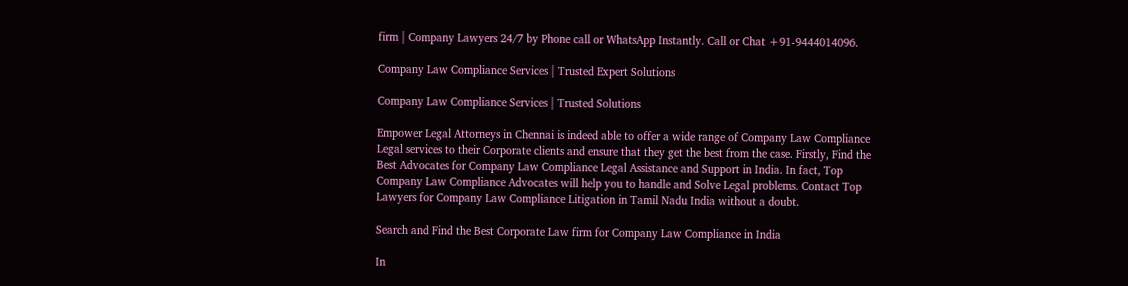firm | Company Lawyers 24/7 by Phone call or WhatsApp Instantly. Call or Chat +91-9444014096.

Company Law Compliance Services | Trusted Expert Solutions

Company Law Compliance Services | Trusted Solutions

Empower Legal Attorneys in Chennai is indeed able to offer a wide range of Company Law Compliance Legal services to their Corporate clients and ensure that they get the best from the case. Firstly, Find the Best Advocates for Company Law Compliance Legal Assistance and Support in India. In fact, Top Company Law Compliance Advocates will help you to handle and Solve Legal problems. Contact Top Lawyers for Company Law Compliance Litigation in Tamil Nadu India without a doubt.

Search and Find the Best Corporate Law firm for Company Law Compliance in India

In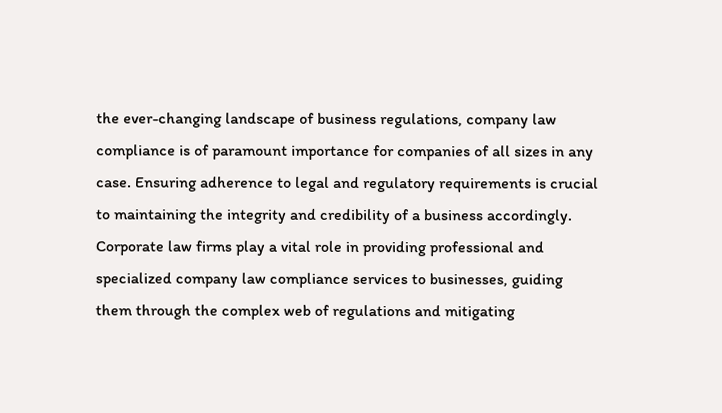the ever-changing landscape of business regulations, company law compliance is of paramount importance for companies of all sizes in any case. Ensuring adherence to legal and regulatory requirements is crucial to maintaining the integrity and credibility of a business accordingly. Corporate law firms play a vital role in providing professional and specialized company law compliance services to businesses, guiding them through the complex web of regulations and mitigating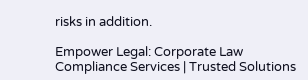risks in addition.

Empower Legal: Corporate Law Compliance Services | Trusted Solutions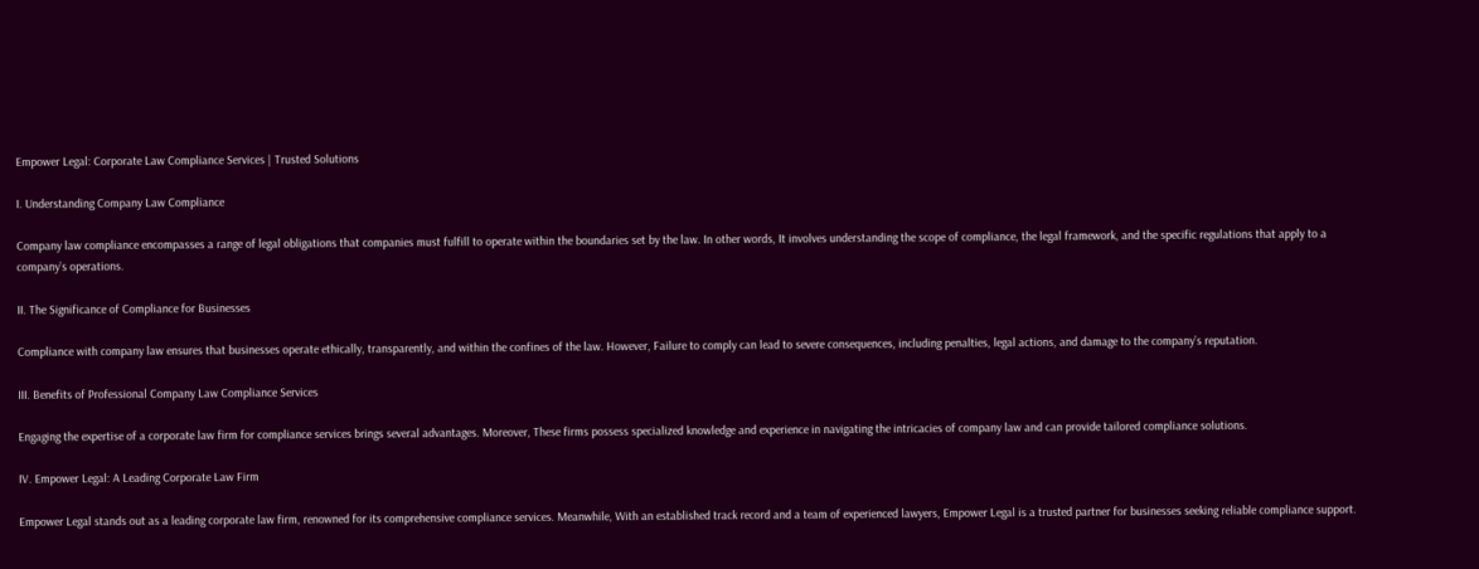Empower Legal: Corporate Law Compliance Services | Trusted Solutions

I. Understanding Company Law Compliance

Company law compliance encompasses a range of legal obligations that companies must fulfill to operate within the boundaries set by the law. In other words, It involves understanding the scope of compliance, the legal framework, and the specific regulations that apply to a company’s operations.

II. The Significance of Compliance for Businesses

Compliance with company law ensures that businesses operate ethically, transparently, and within the confines of the law. However, Failure to comply can lead to severe consequences, including penalties, legal actions, and damage to the company’s reputation.

III. Benefits of Professional Company Law Compliance Services

Engaging the expertise of a corporate law firm for compliance services brings several advantages. Moreover, These firms possess specialized knowledge and experience in navigating the intricacies of company law and can provide tailored compliance solutions.

IV. Empower Legal: A Leading Corporate Law Firm

Empower Legal stands out as a leading corporate law firm, renowned for its comprehensive compliance services. Meanwhile, With an established track record and a team of experienced lawyers, Empower Legal is a trusted partner for businesses seeking reliable compliance support.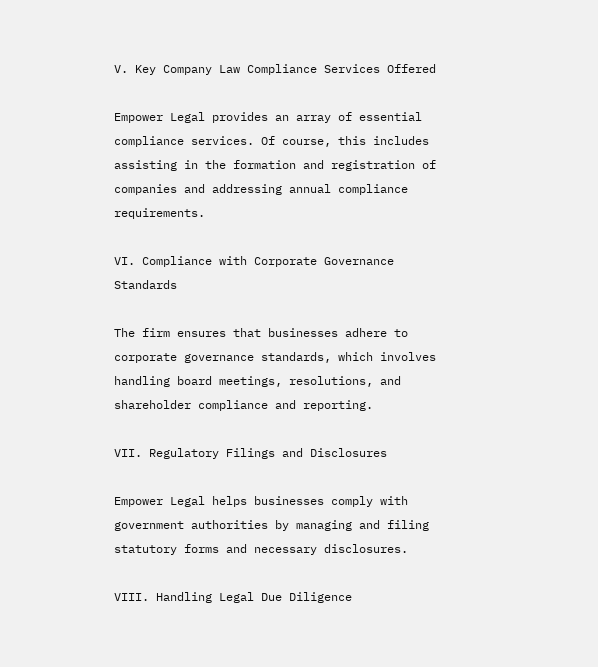V. Key Company Law Compliance Services Offered

Empower Legal provides an array of essential compliance services. Of course, this includes assisting in the formation and registration of companies and addressing annual compliance requirements.

VI. Compliance with Corporate Governance Standards

The firm ensures that businesses adhere to corporate governance standards, which involves handling board meetings, resolutions, and shareholder compliance and reporting.

VII. Regulatory Filings and Disclosures

Empower Legal helps businesses comply with government authorities by managing and filing statutory forms and necessary disclosures.

VIII. Handling Legal Due Diligence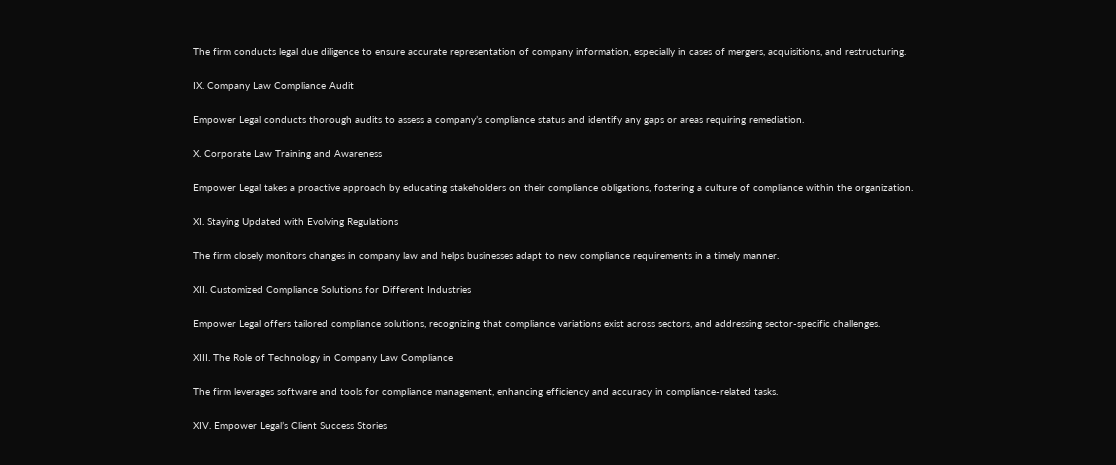The firm conducts legal due diligence to ensure accurate representation of company information, especially in cases of mergers, acquisitions, and restructuring.

IX. Company Law Compliance Audit

Empower Legal conducts thorough audits to assess a company’s compliance status and identify any gaps or areas requiring remediation.

X. Corporate Law Training and Awareness

Empower Legal takes a proactive approach by educating stakeholders on their compliance obligations, fostering a culture of compliance within the organization.

XI. Staying Updated with Evolving Regulations

The firm closely monitors changes in company law and helps businesses adapt to new compliance requirements in a timely manner.

XII. Customized Compliance Solutions for Different Industries

Empower Legal offers tailored compliance solutions, recognizing that compliance variations exist across sectors, and addressing sector-specific challenges.

XIII. The Role of Technology in Company Law Compliance

The firm leverages software and tools for compliance management, enhancing efficiency and accuracy in compliance-related tasks.

XIV. Empower Legal’s Client Success Stories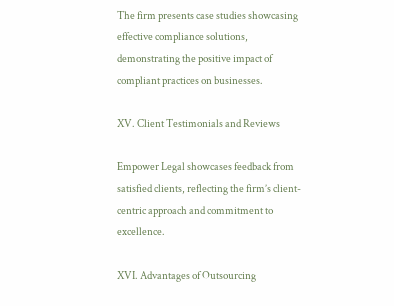The firm presents case studies showcasing effective compliance solutions, demonstrating the positive impact of compliant practices on businesses.

XV. Client Testimonials and Reviews

Empower Legal showcases feedback from satisfied clients, reflecting the firm’s client-centric approach and commitment to excellence.

XVI. Advantages of Outsourcing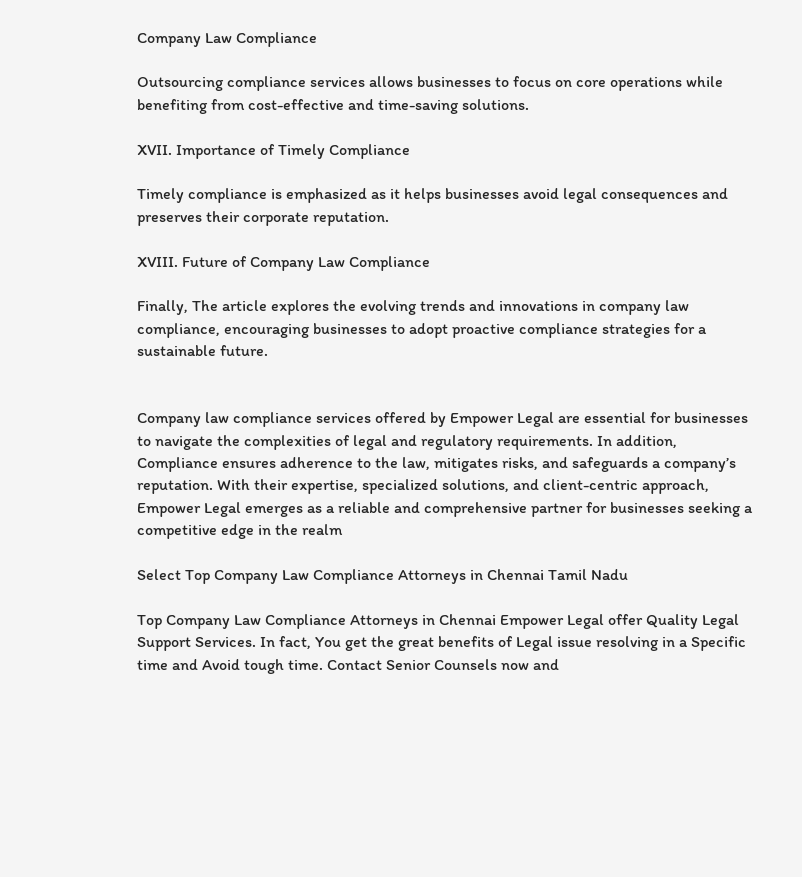Company Law Compliance

Outsourcing compliance services allows businesses to focus on core operations while benefiting from cost-effective and time-saving solutions.

XVII. Importance of Timely Compliance

Timely compliance is emphasized as it helps businesses avoid legal consequences and preserves their corporate reputation.

XVIII. Future of Company Law Compliance

Finally, The article explores the evolving trends and innovations in company law compliance, encouraging businesses to adopt proactive compliance strategies for a sustainable future.


Company law compliance services offered by Empower Legal are essential for businesses to navigate the complexities of legal and regulatory requirements. In addition, Compliance ensures adherence to the law, mitigates risks, and safeguards a company’s reputation. With their expertise, specialized solutions, and client-centric approach, Empower Legal emerges as a reliable and comprehensive partner for businesses seeking a competitive edge in the realm

Select Top Company Law Compliance Attorneys in Chennai Tamil Nadu

Top Company Law Compliance Attorneys in Chennai Empower Legal offer Quality Legal Support Services. In fact, You get the great benefits of Legal issue resolving in a Specific time and Avoid tough time. Contact Senior Counsels now and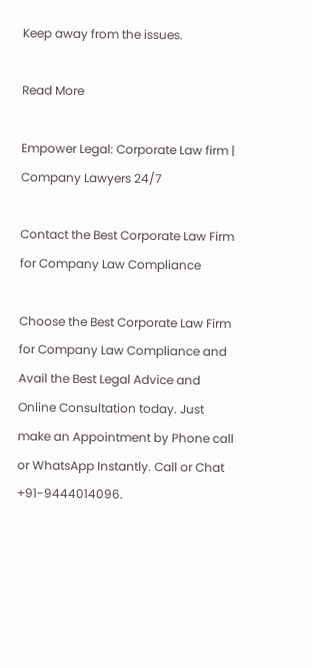Keep away from the issues.

Read More

Empower Legal: Corporate Law firm | Company Lawyers 24/7

Contact the Best Corporate Law Firm for Company Law Compliance

Choose the Best Corporate Law Firm for Company Law Compliance and Avail the Best Legal Advice and Online Consultation today. Just make an Appointment by Phone call or WhatsApp Instantly. Call or Chat +91-9444014096.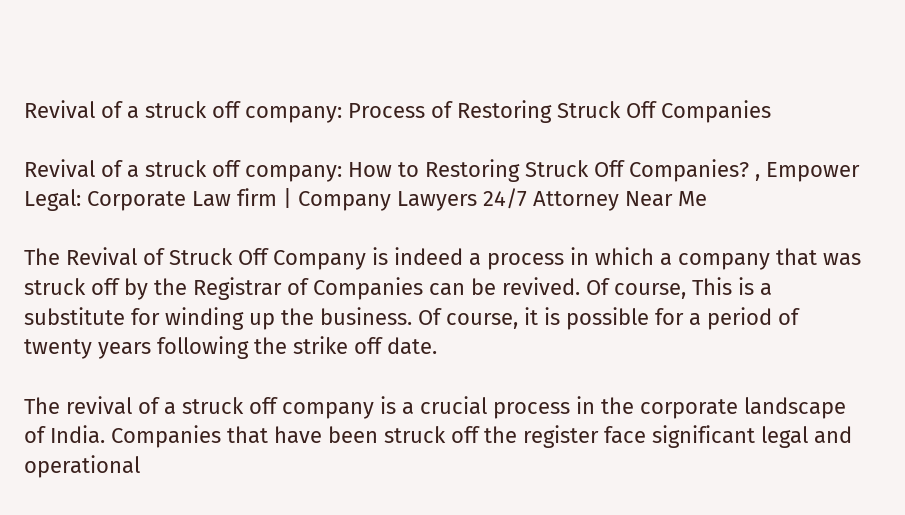Revival of a struck off company: Process of Restoring Struck Off Companies

Revival of a struck off company: How to Restoring Struck Off Companies? , Empower Legal: Corporate Law firm | Company Lawyers 24/7 Attorney Near Me

The Revival of Struck Off Company is indeed a process in which a company that was struck off by the Registrar of Companies can be revived. Of course, This is a substitute for winding up the business. Of course, it is possible for a period of twenty years following the strike off date.

The revival of a struck off company is a crucial process in the corporate landscape of India. Companies that have been struck off the register face significant legal and operational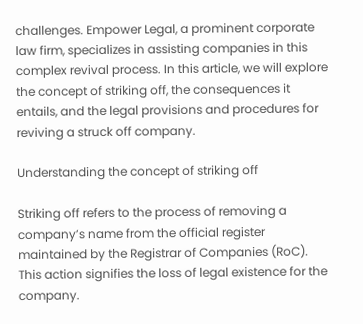challenges. Empower Legal, a prominent corporate law firm, specializes in assisting companies in this complex revival process. In this article, we will explore the concept of striking off, the consequences it entails, and the legal provisions and procedures for reviving a struck off company.

Understanding the concept of striking off

Striking off refers to the process of removing a company’s name from the official register maintained by the Registrar of Companies (RoC). This action signifies the loss of legal existence for the company.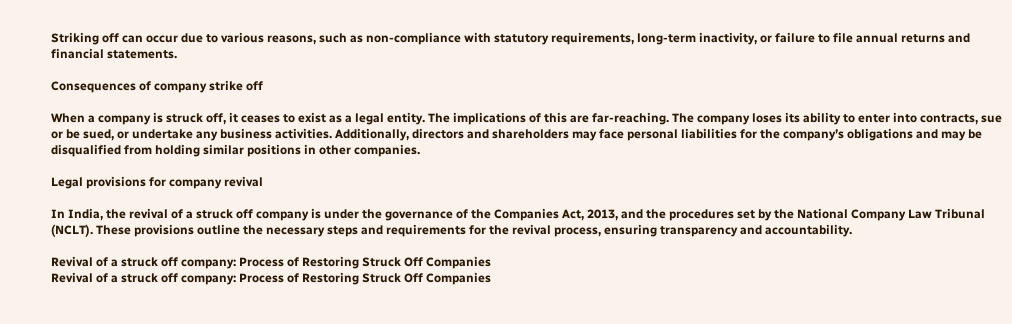Striking off can occur due to various reasons, such as non-compliance with statutory requirements, long-term inactivity, or failure to file annual returns and financial statements.

Consequences of company strike off

When a company is struck off, it ceases to exist as a legal entity. The implications of this are far-reaching. The company loses its ability to enter into contracts, sue or be sued, or undertake any business activities. Additionally, directors and shareholders may face personal liabilities for the company’s obligations and may be disqualified from holding similar positions in other companies.

Legal provisions for company revival

In India, the revival of a struck off company is under the governance of the Companies Act, 2013, and the procedures set by the National Company Law Tribunal (NCLT). These provisions outline the necessary steps and requirements for the revival process, ensuring transparency and accountability.

Revival of a struck off company: Process of Restoring Struck Off Companies
Revival of a struck off company: Process of Restoring Struck Off Companies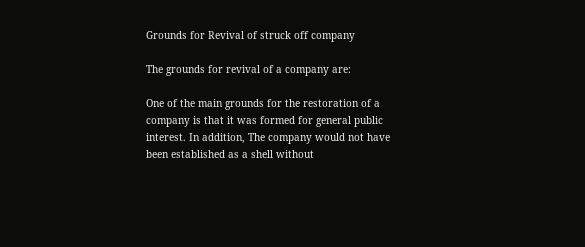Grounds for Revival of struck off company

The grounds for revival of a company are:

One of the main grounds for the restoration of a company is that it was formed for general public interest. In addition, The company would not have been established as a shell without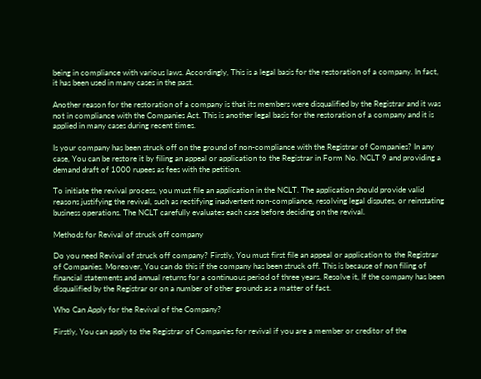being in compliance with various laws. Accordingly, This is a legal basis for the restoration of a company. In fact, it has been used in many cases in the past.

Another reason for the restoration of a company is that its members were disqualified by the Registrar and it was not in compliance with the Companies Act. This is another legal basis for the restoration of a company and it is applied in many cases during recent times.

Is your company has been struck off on the ground of non-compliance with the Registrar of Companies? In any case, You can be restore it by filing an appeal or application to the Registrar in Form No. NCLT 9 and providing a demand draft of 1000 rupees as fees with the petition.

To initiate the revival process, you must file an application in the NCLT. The application should provide valid reasons justifying the revival, such as rectifying inadvertent non-compliance, resolving legal disputes, or reinstating business operations. The NCLT carefully evaluates each case before deciding on the revival.

Methods for Revival of struck off company

Do you need Revival of struck off company? Firstly, You must first file an appeal or application to the Registrar of Companies. Moreover, You can do this if the company has been struck off. This is because of non filing of financial statements and annual returns for a continuous period of three years. Resolve it, If the company has been disqualified by the Registrar or on a number of other grounds as a matter of fact.

Who Can Apply for the Revival of the Company?

Firstly, You can apply to the Registrar of Companies for revival if you are a member or creditor of the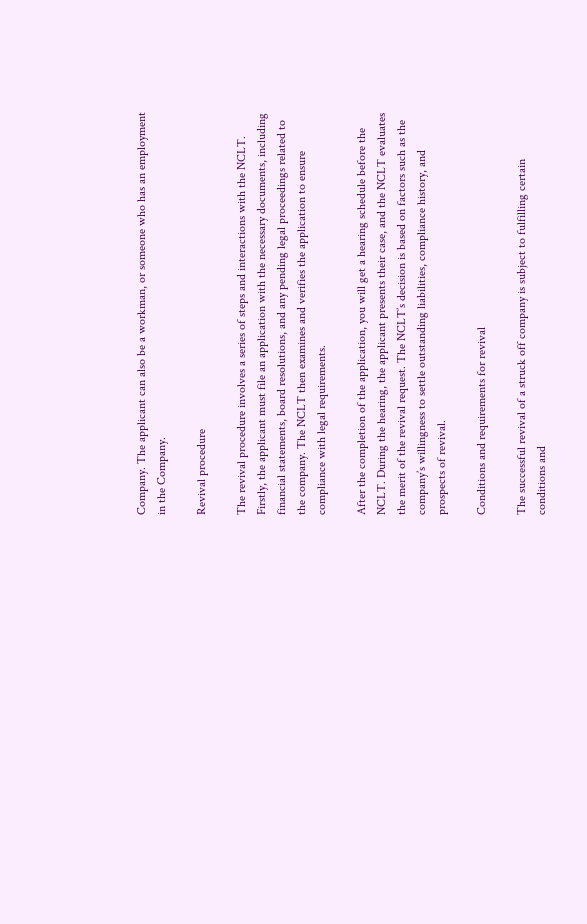Company. The applicant can also be a workman, or someone who has an employment in the Company.

Revival procedure

The revival procedure involves a series of steps and interactions with the NCLT. Firstly, the applicant must file an application with the necessary documents, including financial statements, board resolutions, and any pending legal proceedings related to the company. The NCLT then examines and verifies the application to ensure compliance with legal requirements.

After the completion of the application, you will get a hearing schedule before the NCLT. During the hearing, the applicant presents their case, and the NCLT evaluates the merit of the revival request. The NCLT’s decision is based on factors such as the company’s willingness to settle outstanding liabilities, compliance history, and prospects of revival.

Conditions and requirements for revival

The successful revival of a struck off company is subject to fulfilling certain conditions and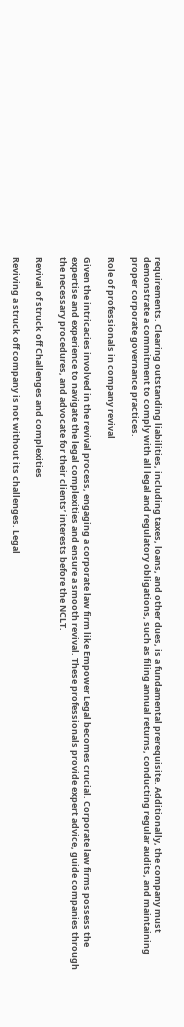requirements. Clearing outstanding liabilities, including taxes, loans, and other dues, is a fundamental prerequisite. Additionally, the company must demonstrate a commitment to comply with all legal and regulatory obligations, such as filing annual returns, conducting regular audits, and maintaining proper corporate governance practices.

Role of professionals in company revival

Given the intricacies involved in the revival process, engaging a corporate law firm like Empower Legal becomes crucial. Corporate law firms possess the expertise and experience to navigate the legal complexities and ensure a smooth revival. These professionals provide expert advice, guide companies through the necessary procedures, and advocate for their clients’ interests before the NCLT.

Revival of struck off Challenges and complexities

Reviving a struck off company is not without its challenges. Legal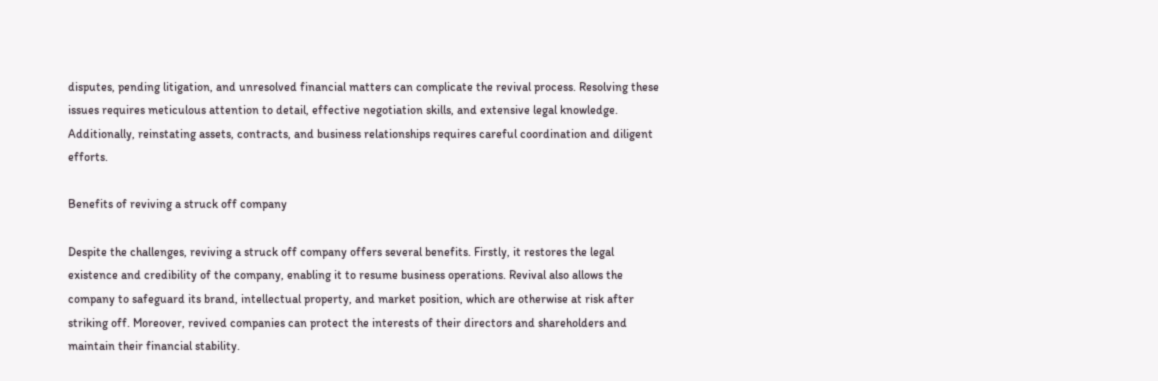disputes, pending litigation, and unresolved financial matters can complicate the revival process. Resolving these issues requires meticulous attention to detail, effective negotiation skills, and extensive legal knowledge. Additionally, reinstating assets, contracts, and business relationships requires careful coordination and diligent efforts.

Benefits of reviving a struck off company

Despite the challenges, reviving a struck off company offers several benefits. Firstly, it restores the legal existence and credibility of the company, enabling it to resume business operations. Revival also allows the company to safeguard its brand, intellectual property, and market position, which are otherwise at risk after striking off. Moreover, revived companies can protect the interests of their directors and shareholders and maintain their financial stability.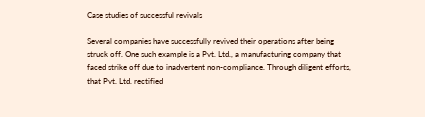Case studies of successful revivals

Several companies have successfully revived their operations after being struck off. One such example is a Pvt. Ltd., a manufacturing company that faced strike off due to inadvertent non-compliance. Through diligent efforts, that Pvt. Ltd. rectified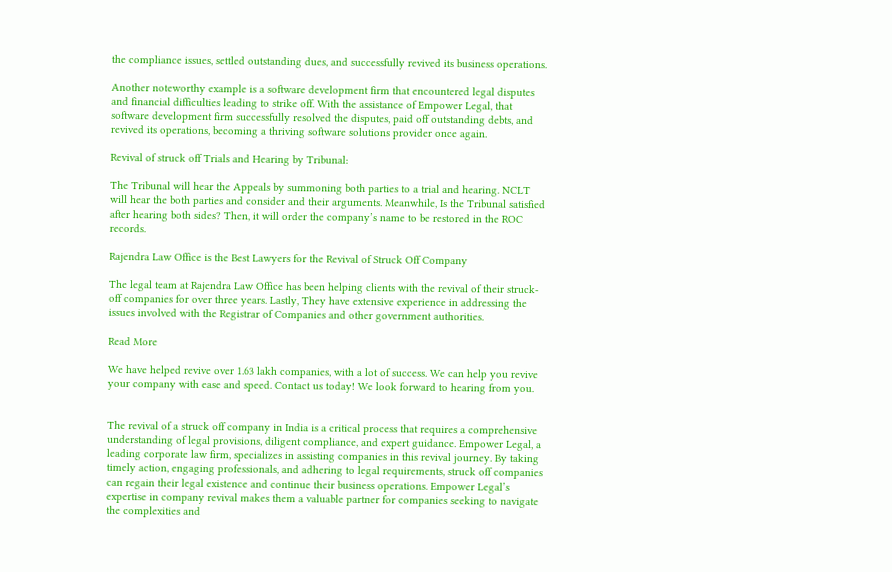the compliance issues, settled outstanding dues, and successfully revived its business operations.

Another noteworthy example is a software development firm that encountered legal disputes and financial difficulties leading to strike off. With the assistance of Empower Legal, that software development firm successfully resolved the disputes, paid off outstanding debts, and revived its operations, becoming a thriving software solutions provider once again.

Revival of struck off Trials and Hearing by Tribunal:

The Tribunal will hear the Appeals by summoning both parties to a trial and hearing. NCLT will hear the both parties and consider and their arguments. Meanwhile, Is the Tribunal satisfied after hearing both sides? Then, it will order the company’s name to be restored in the ROC records.

Rajendra Law Office is the Best Lawyers for the Revival of Struck Off Company

The legal team at Rajendra Law Office has been helping clients with the revival of their struck-off companies for over three years. Lastly, They have extensive experience in addressing the issues involved with the Registrar of Companies and other government authorities.

Read More

We have helped revive over 1.63 lakh companies, with a lot of success. We can help you revive your company with ease and speed. Contact us today! We look forward to hearing from you.


The revival of a struck off company in India is a critical process that requires a comprehensive understanding of legal provisions, diligent compliance, and expert guidance. Empower Legal, a leading corporate law firm, specializes in assisting companies in this revival journey. By taking timely action, engaging professionals, and adhering to legal requirements, struck off companies can regain their legal existence and continue their business operations. Empower Legal’s expertise in company revival makes them a valuable partner for companies seeking to navigate the complexities and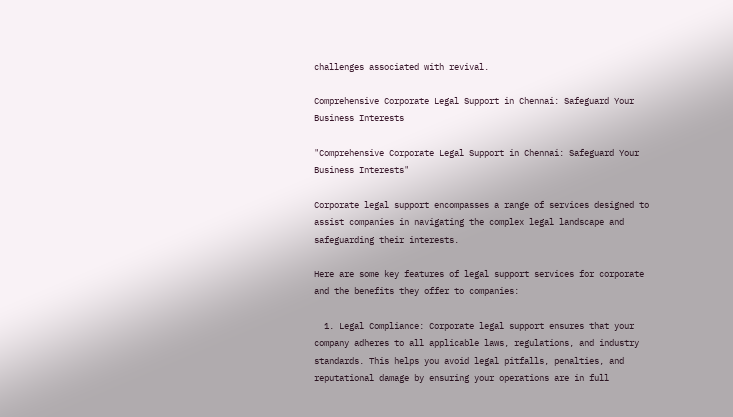challenges associated with revival.

Comprehensive Corporate Legal Support in Chennai: Safeguard Your Business Interests

"Comprehensive Corporate Legal Support in Chennai: Safeguard Your Business Interests"

Corporate legal support encompasses a range of services designed to assist companies in navigating the complex legal landscape and safeguarding their interests.

Here are some key features of legal support services for corporate and the benefits they offer to companies:

  1. Legal Compliance: Corporate legal support ensures that your company adheres to all applicable laws, regulations, and industry standards. This helps you avoid legal pitfalls, penalties, and reputational damage by ensuring your operations are in full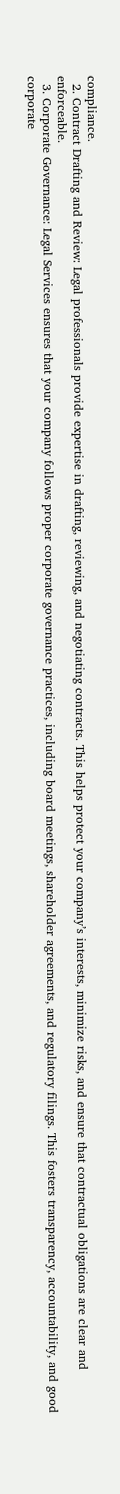compliance.
  2. Contract Drafting and Review: Legal professionals provide expertise in drafting, reviewing, and negotiating contracts. This helps protect your company’s interests, minimize risks, and ensure that contractual obligations are clear and enforceable.
  3. Corporate Governance: Legal Services ensures that your company follows proper corporate governance practices, including board meetings, shareholder agreements, and regulatory filings. This fosters transparency, accountability, and good corporate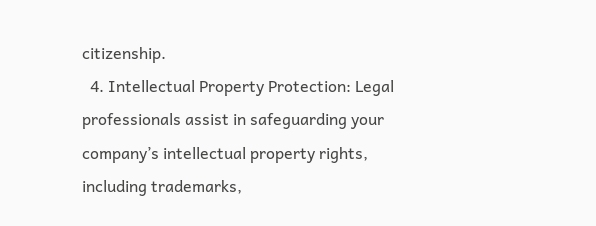citizenship.
  4. Intellectual Property Protection: Legal professionals assist in safeguarding your company’s intellectual property rights, including trademarks,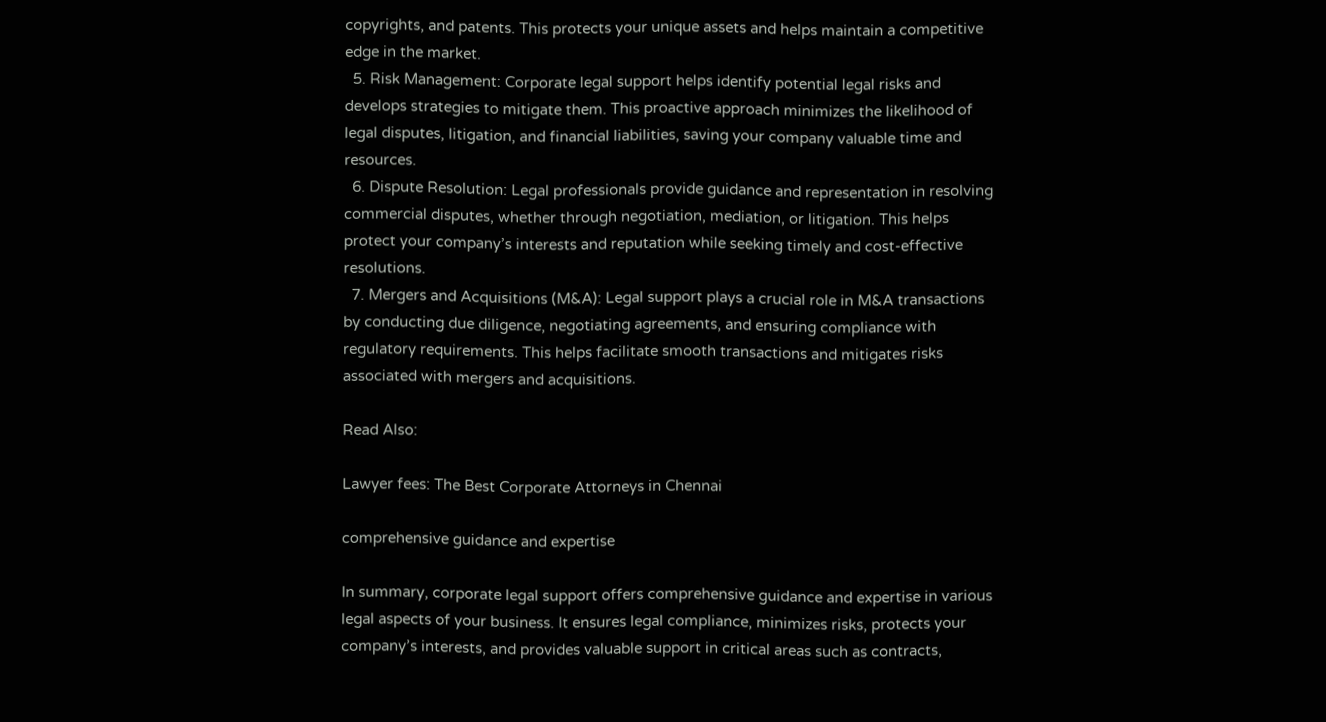copyrights, and patents. This protects your unique assets and helps maintain a competitive edge in the market.
  5. Risk Management: Corporate legal support helps identify potential legal risks and develops strategies to mitigate them. This proactive approach minimizes the likelihood of legal disputes, litigation, and financial liabilities, saving your company valuable time and resources.
  6. Dispute Resolution: Legal professionals provide guidance and representation in resolving commercial disputes, whether through negotiation, mediation, or litigation. This helps protect your company’s interests and reputation while seeking timely and cost-effective resolutions.
  7. Mergers and Acquisitions (M&A): Legal support plays a crucial role in M&A transactions by conducting due diligence, negotiating agreements, and ensuring compliance with regulatory requirements. This helps facilitate smooth transactions and mitigates risks associated with mergers and acquisitions.

Read Also:

Lawyer fees: The Best Corporate Attorneys in Chennai

comprehensive guidance and expertise

In summary, corporate legal support offers comprehensive guidance and expertise in various legal aspects of your business. It ensures legal compliance, minimizes risks, protects your company’s interests, and provides valuable support in critical areas such as contracts,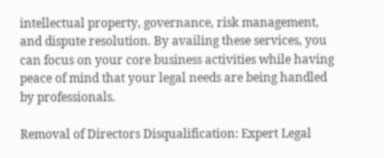intellectual property, governance, risk management, and dispute resolution. By availing these services, you can focus on your core business activities while having peace of mind that your legal needs are being handled by professionals.

Removal of Directors Disqualification: Expert Legal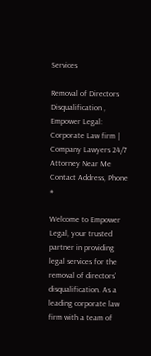Services

Removal of Directors Disqualification , Empower Legal: Corporate Law firm | Company Lawyers 24/7 Attorney Near Me Contact Address, Phone #

Welcome to Empower Legal, your trusted partner in providing legal services for the removal of directors’ disqualification. As a leading corporate law firm with a team of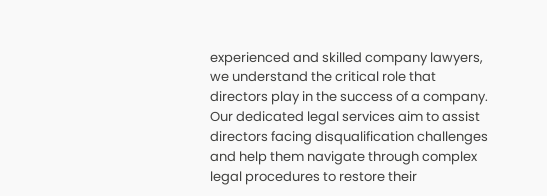experienced and skilled company lawyers, we understand the critical role that directors play in the success of a company. Our dedicated legal services aim to assist directors facing disqualification challenges and help them navigate through complex legal procedures to restore their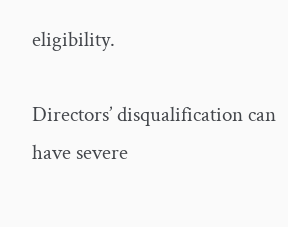eligibility.

Directors’ disqualification can have severe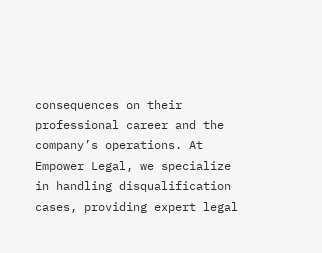consequences on their professional career and the company’s operations. At Empower Legal, we specialize in handling disqualification cases, providing expert legal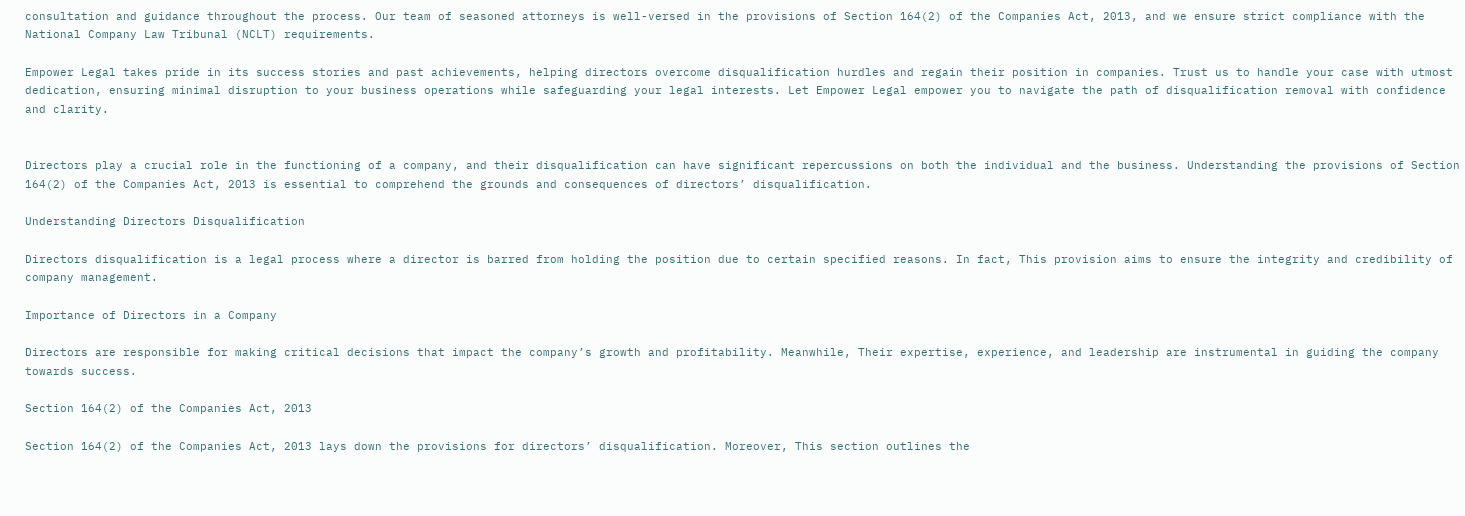consultation and guidance throughout the process. Our team of seasoned attorneys is well-versed in the provisions of Section 164(2) of the Companies Act, 2013, and we ensure strict compliance with the National Company Law Tribunal (NCLT) requirements.

Empower Legal takes pride in its success stories and past achievements, helping directors overcome disqualification hurdles and regain their position in companies. Trust us to handle your case with utmost dedication, ensuring minimal disruption to your business operations while safeguarding your legal interests. Let Empower Legal empower you to navigate the path of disqualification removal with confidence and clarity.


Directors play a crucial role in the functioning of a company, and their disqualification can have significant repercussions on both the individual and the business. Understanding the provisions of Section 164(2) of the Companies Act, 2013 is essential to comprehend the grounds and consequences of directors’ disqualification.

Understanding Directors Disqualification

Directors disqualification is a legal process where a director is barred from holding the position due to certain specified reasons. In fact, This provision aims to ensure the integrity and credibility of company management.

Importance of Directors in a Company

Directors are responsible for making critical decisions that impact the company’s growth and profitability. Meanwhile, Their expertise, experience, and leadership are instrumental in guiding the company towards success.

Section 164(2) of the Companies Act, 2013

Section 164(2) of the Companies Act, 2013 lays down the provisions for directors’ disqualification. Moreover, This section outlines the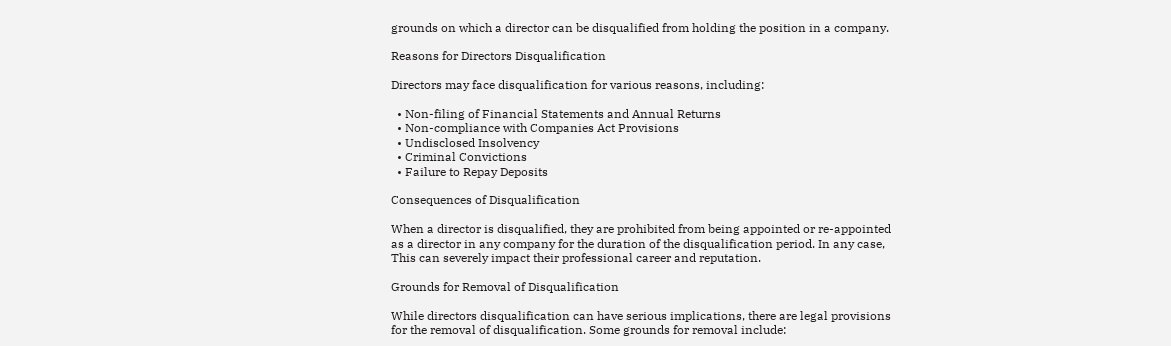grounds on which a director can be disqualified from holding the position in a company.

Reasons for Directors Disqualification

Directors may face disqualification for various reasons, including:

  • Non-filing of Financial Statements and Annual Returns
  • Non-compliance with Companies Act Provisions
  • Undisclosed Insolvency
  • Criminal Convictions
  • Failure to Repay Deposits

Consequences of Disqualification

When a director is disqualified, they are prohibited from being appointed or re-appointed as a director in any company for the duration of the disqualification period. In any case, This can severely impact their professional career and reputation.

Grounds for Removal of Disqualification

While directors disqualification can have serious implications, there are legal provisions for the removal of disqualification. Some grounds for removal include: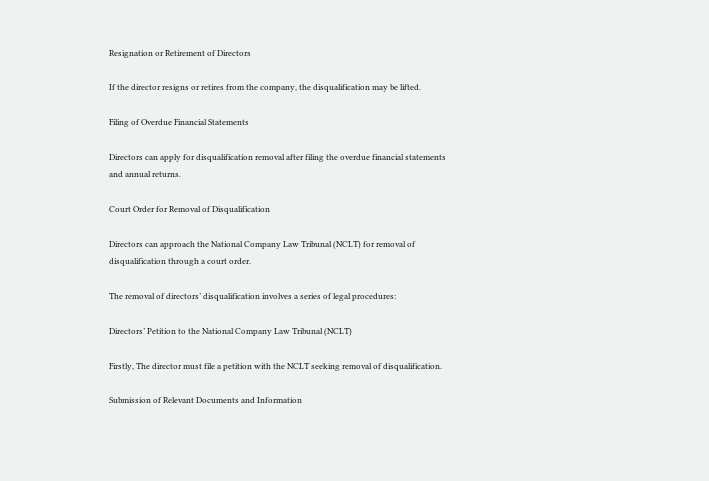Resignation or Retirement of Directors

If the director resigns or retires from the company, the disqualification may be lifted.

Filing of Overdue Financial Statements

Directors can apply for disqualification removal after filing the overdue financial statements and annual returns.

Court Order for Removal of Disqualification

Directors can approach the National Company Law Tribunal (NCLT) for removal of disqualification through a court order.

The removal of directors’ disqualification involves a series of legal procedures:

Directors’ Petition to the National Company Law Tribunal (NCLT)

Firstly, The director must file a petition with the NCLT seeking removal of disqualification.

Submission of Relevant Documents and Information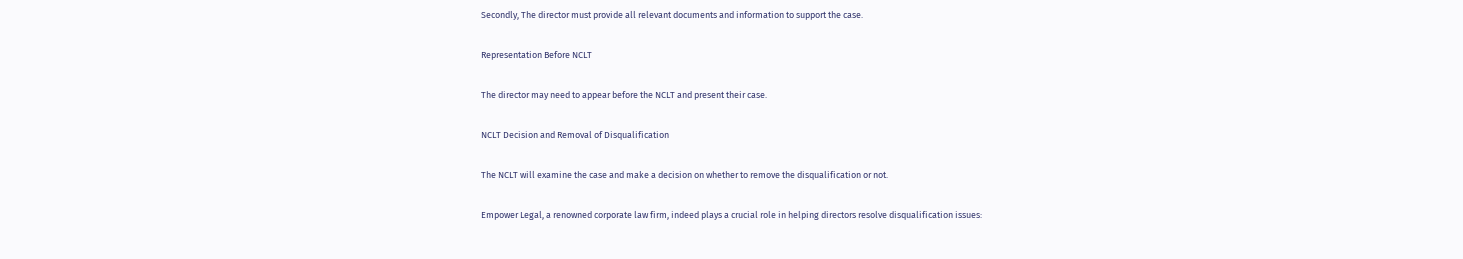Secondly, The director must provide all relevant documents and information to support the case.

Representation Before NCLT

The director may need to appear before the NCLT and present their case.

NCLT Decision and Removal of Disqualification

The NCLT will examine the case and make a decision on whether to remove the disqualification or not.

Empower Legal, a renowned corporate law firm, indeed plays a crucial role in helping directors resolve disqualification issues: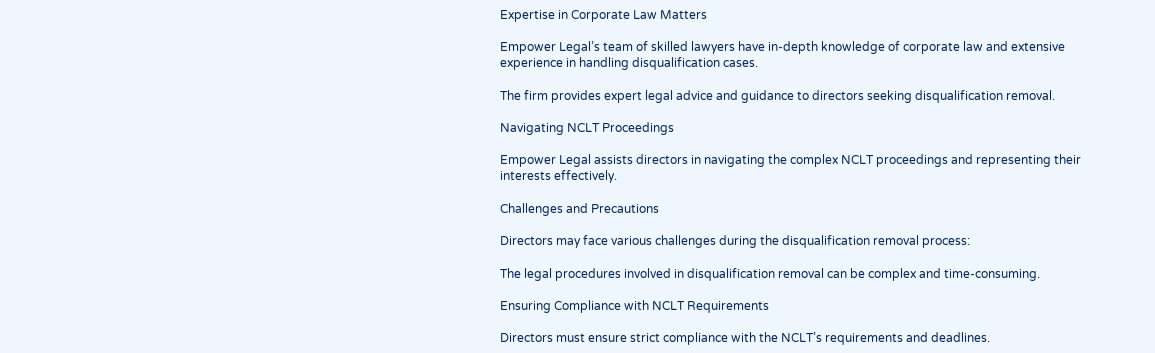Expertise in Corporate Law Matters

Empower Legal’s team of skilled lawyers have in-depth knowledge of corporate law and extensive experience in handling disqualification cases.

The firm provides expert legal advice and guidance to directors seeking disqualification removal.

Navigating NCLT Proceedings

Empower Legal assists directors in navigating the complex NCLT proceedings and representing their interests effectively.

Challenges and Precautions

Directors may face various challenges during the disqualification removal process:

The legal procedures involved in disqualification removal can be complex and time-consuming.

Ensuring Compliance with NCLT Requirements

Directors must ensure strict compliance with the NCLT’s requirements and deadlines.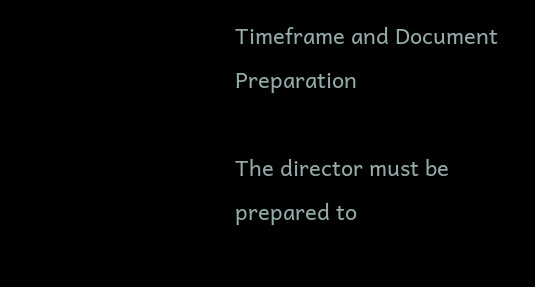Timeframe and Document Preparation

The director must be prepared to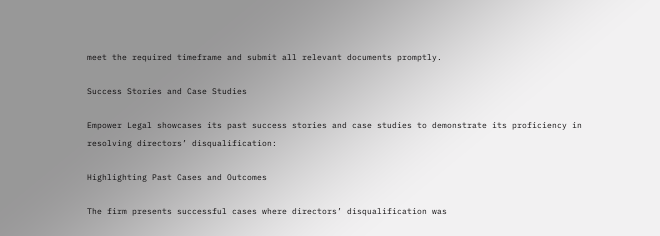meet the required timeframe and submit all relevant documents promptly.

Success Stories and Case Studies

Empower Legal showcases its past success stories and case studies to demonstrate its proficiency in resolving directors’ disqualification:

Highlighting Past Cases and Outcomes

The firm presents successful cases where directors’ disqualification was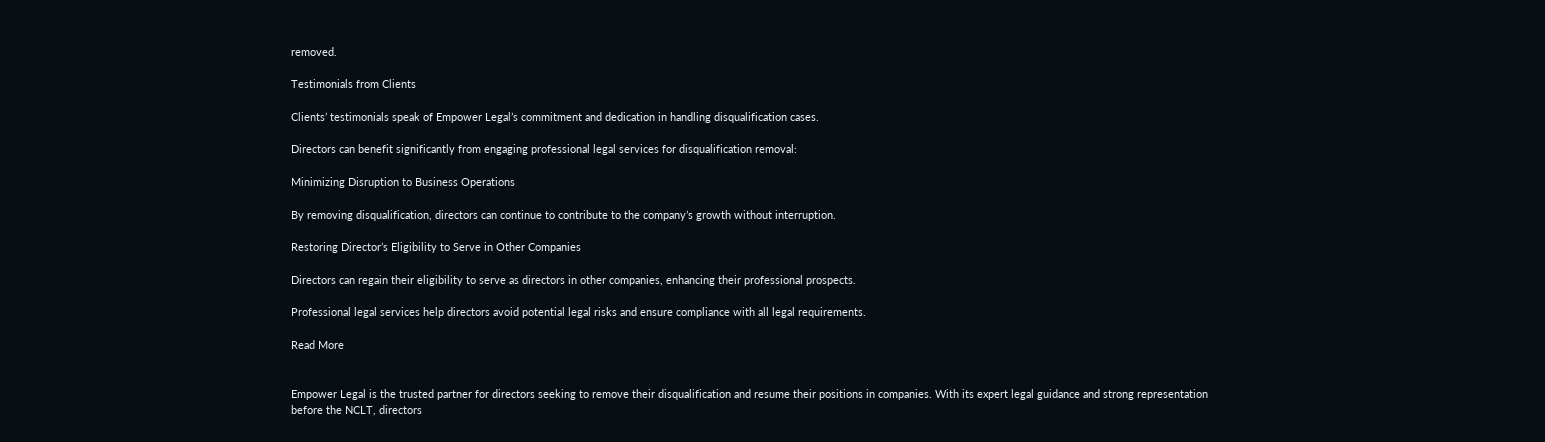removed.

Testimonials from Clients

Clients’ testimonials speak of Empower Legal’s commitment and dedication in handling disqualification cases.

Directors can benefit significantly from engaging professional legal services for disqualification removal:

Minimizing Disruption to Business Operations

By removing disqualification, directors can continue to contribute to the company’s growth without interruption.

Restoring Director’s Eligibility to Serve in Other Companies

Directors can regain their eligibility to serve as directors in other companies, enhancing their professional prospects.

Professional legal services help directors avoid potential legal risks and ensure compliance with all legal requirements.

Read More


Empower Legal is the trusted partner for directors seeking to remove their disqualification and resume their positions in companies. With its expert legal guidance and strong representation before the NCLT, directors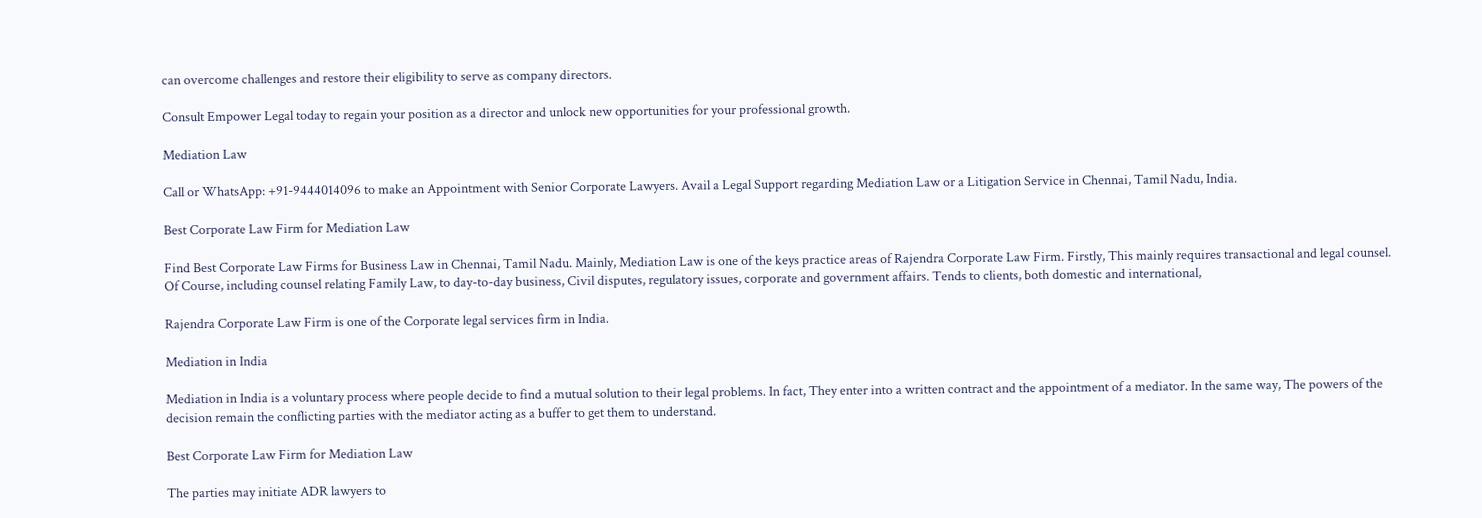can overcome challenges and restore their eligibility to serve as company directors.

Consult Empower Legal today to regain your position as a director and unlock new opportunities for your professional growth.

Mediation Law

Call or WhatsApp: +91-9444014096 to make an Appointment with Senior Corporate Lawyers. Avail a Legal Support regarding Mediation Law or a Litigation Service in Chennai, Tamil Nadu, India.

Best Corporate Law Firm for Mediation Law

Find Best Corporate Law Firms for Business Law in Chennai, Tamil Nadu. Mainly, Mediation Law is one of the keys practice areas of Rajendra Corporate Law Firm. Firstly, This mainly requires transactional and legal counsel. Of Course, including counsel relating Family Law, to day-to-day business, Civil disputes, regulatory issues, corporate and government affairs. Tends to clients, both domestic and international,

Rajendra Corporate Law Firm is one of the Corporate legal services firm in India.

Mediation in India

Mediation in India is a voluntary process where people decide to find a mutual solution to their legal problems. In fact, They enter into a written contract and the appointment of a mediator. In the same way, The powers of the decision remain the conflicting parties with the mediator acting as a buffer to get them to understand.

Best Corporate Law Firm for Mediation Law

The parties may initiate ADR lawyers to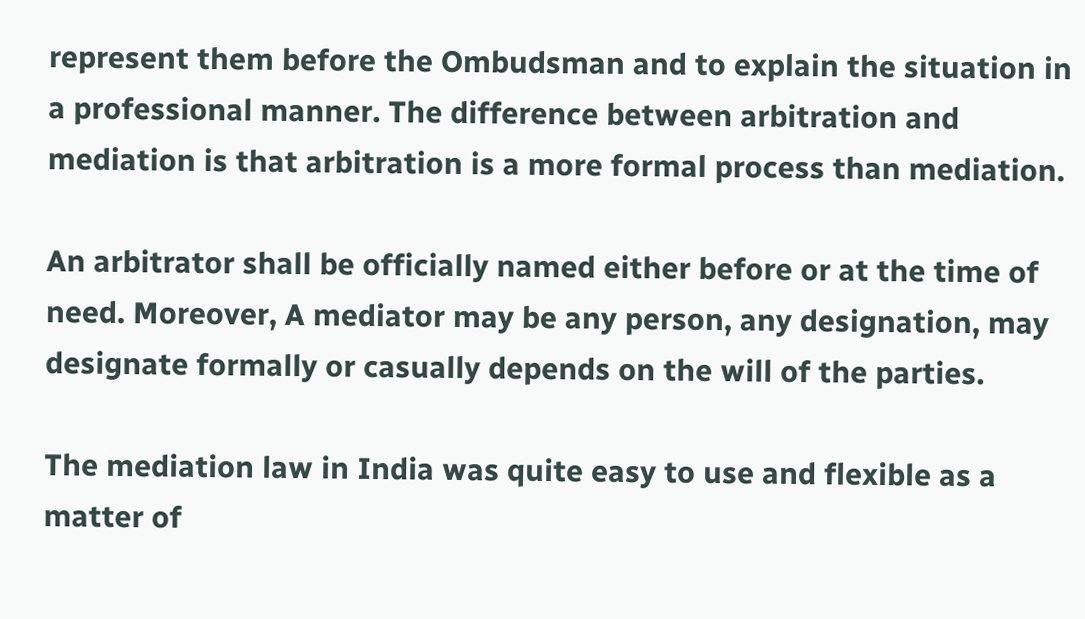represent them before the Ombudsman and to explain the situation in a professional manner. The difference between arbitration and mediation is that arbitration is a more formal process than mediation.

An arbitrator shall be officially named either before or at the time of need. Moreover, A mediator may be any person, any designation, may designate formally or casually depends on the will of the parties.

The mediation law in India was quite easy to use and flexible as a matter of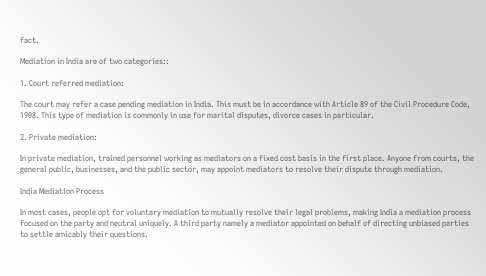fact.

Mediation in India are of two categories::

1. Court referred mediation:

The court may refer a case pending mediation in India. This must be in accordance with Article 89 of the Civil Procedure Code, 1908. This type of mediation is commonly in use for marital disputes, divorce cases in particular.

2. Private mediation:

In private mediation, trained personnel working as mediators on a fixed cost basis in the first place. Anyone from courts, the general public, businesses, and the public sector, may appoint mediators to resolve their dispute through mediation.

India Mediation Process

In most cases, people opt for voluntary mediation to mutually resolve their legal problems, making India a mediation process focused on the party and neutral uniquely. A third party namely a mediator appointed on behalf of directing unbiased parties to settle amicably their questions.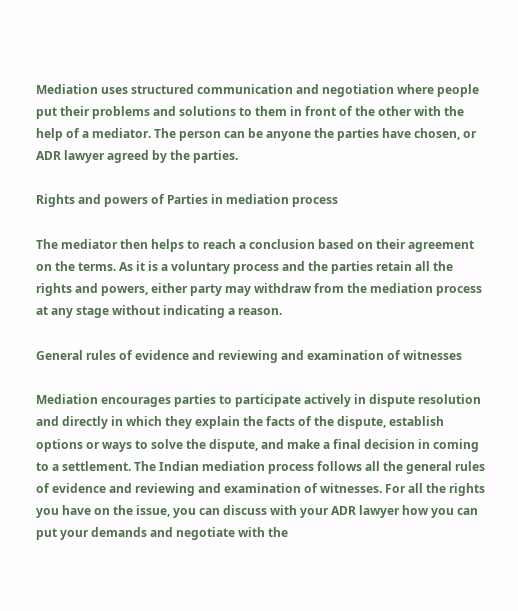Mediation uses structured communication and negotiation where people put their problems and solutions to them in front of the other with the help of a mediator. The person can be anyone the parties have chosen, or ADR lawyer agreed by the parties.

Rights and powers of Parties in mediation process

The mediator then helps to reach a conclusion based on their agreement on the terms. As it is a voluntary process and the parties retain all the rights and powers, either party may withdraw from the mediation process at any stage without indicating a reason.

General rules of evidence and reviewing and examination of witnesses

Mediation encourages parties to participate actively in dispute resolution and directly in which they explain the facts of the dispute, establish options or ways to solve the dispute, and make a final decision in coming to a settlement. The Indian mediation process follows all the general rules of evidence and reviewing and examination of witnesses. For all the rights you have on the issue, you can discuss with your ADR lawyer how you can put your demands and negotiate with the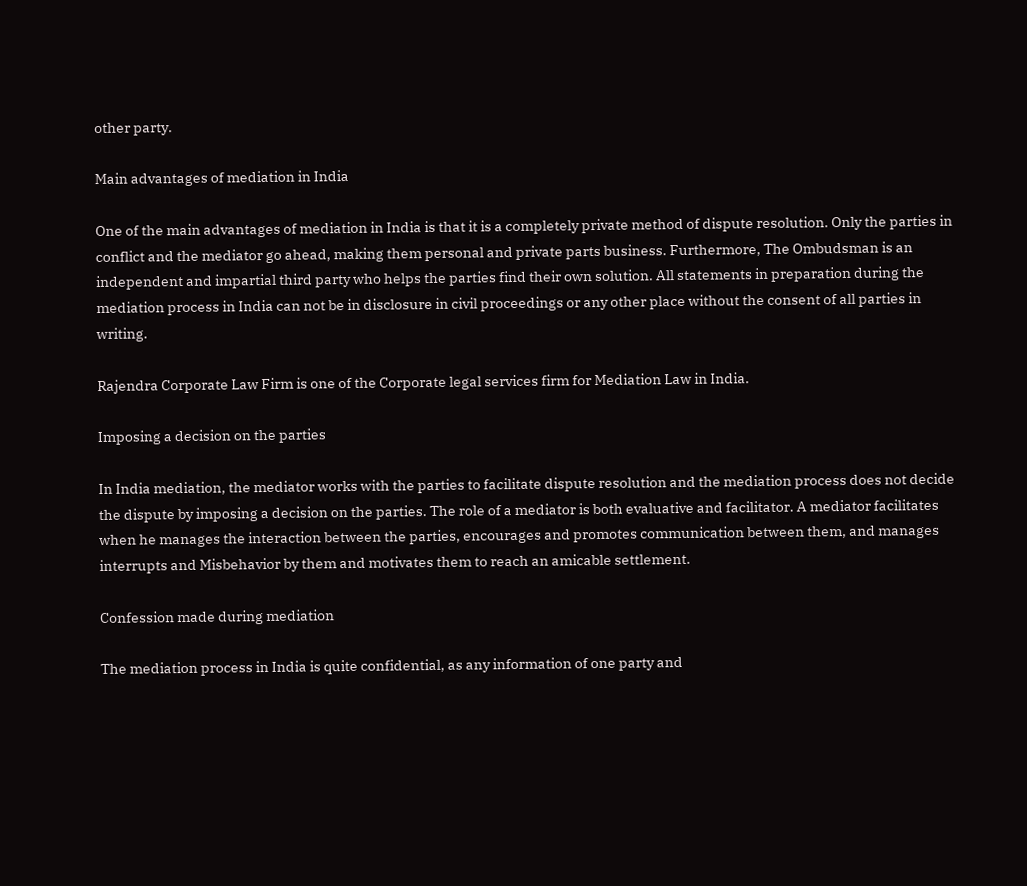other party.

Main advantages of mediation in India

One of the main advantages of mediation in India is that it is a completely private method of dispute resolution. Only the parties in conflict and the mediator go ahead, making them personal and private parts business. Furthermore, The Ombudsman is an independent and impartial third party who helps the parties find their own solution. All statements in preparation during the mediation process in India can not be in disclosure in civil proceedings or any other place without the consent of all parties in writing.

Rajendra Corporate Law Firm is one of the Corporate legal services firm for Mediation Law in India.

Imposing a decision on the parties

In India mediation, the mediator works with the parties to facilitate dispute resolution and the mediation process does not decide the dispute by imposing a decision on the parties. The role of a mediator is both evaluative and facilitator. A mediator facilitates when he manages the interaction between the parties, encourages and promotes communication between them, and manages interrupts and Misbehavior by them and motivates them to reach an amicable settlement.

Confession made during mediation

The mediation process in India is quite confidential, as any information of one party and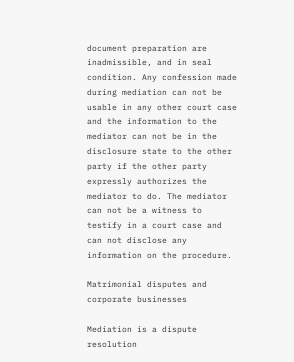document preparation are inadmissible, and in seal condition. Any confession made during mediation can not be usable in any other court case and the information to the mediator can not be in the disclosure state to the other party if the other party expressly authorizes the mediator to do. The mediator can not be a witness to testify in a court case and can not disclose any information on the procedure.

Matrimonial disputes and corporate businesses

Mediation is a dispute resolution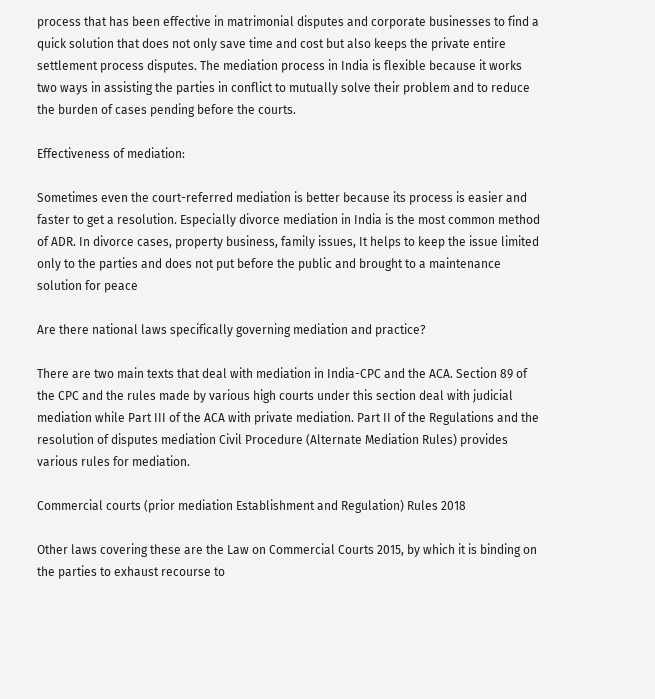process that has been effective in matrimonial disputes and corporate businesses to find a quick solution that does not only save time and cost but also keeps the private entire settlement process disputes. The mediation process in India is flexible because it works two ways in assisting the parties in conflict to mutually solve their problem and to reduce the burden of cases pending before the courts.

Effectiveness of mediation:

Sometimes even the court-referred mediation is better because its process is easier and faster to get a resolution. Especially divorce mediation in India is the most common method of ADR. In divorce cases, property business, family issues, It helps to keep the issue limited only to the parties and does not put before the public and brought to a maintenance solution for peace

Are there national laws specifically governing mediation and practice?

There are two main texts that deal with mediation in India-CPC and the ACA. Section 89 of the CPC and the rules made by various high courts under this section deal with judicial mediation while Part III of the ACA with private mediation. Part II of the Regulations and the resolution of disputes mediation Civil Procedure (Alternate Mediation Rules) provides various rules for mediation.

Commercial courts (prior mediation Establishment and Regulation) Rules 2018

Other laws covering these are the Law on Commercial Courts 2015, by which it is binding on the parties to exhaust recourse to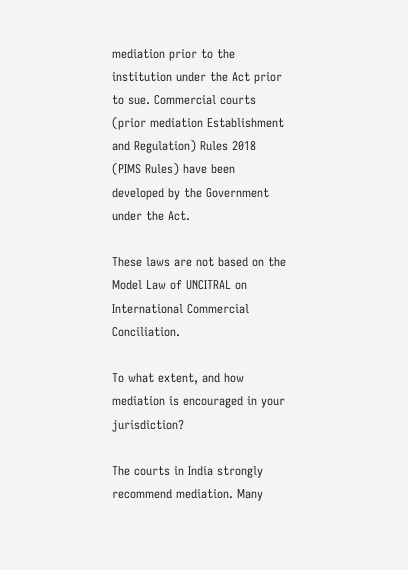mediation prior to the institution under the Act prior to sue. Commercial courts (prior mediation Establishment and Regulation) Rules 2018 (PIMS Rules) have been developed by the Government under the Act.

These laws are not based on the Model Law of UNCITRAL on International Commercial Conciliation.

To what extent, and how mediation is encouraged in your jurisdiction?

The courts in India strongly recommend mediation. Many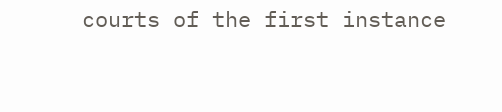courts of the first instance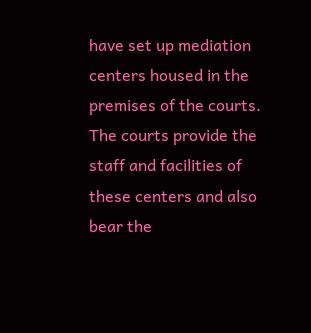have set up mediation centers housed in the premises of the courts. The courts provide the staff and facilities of these centers and also bear the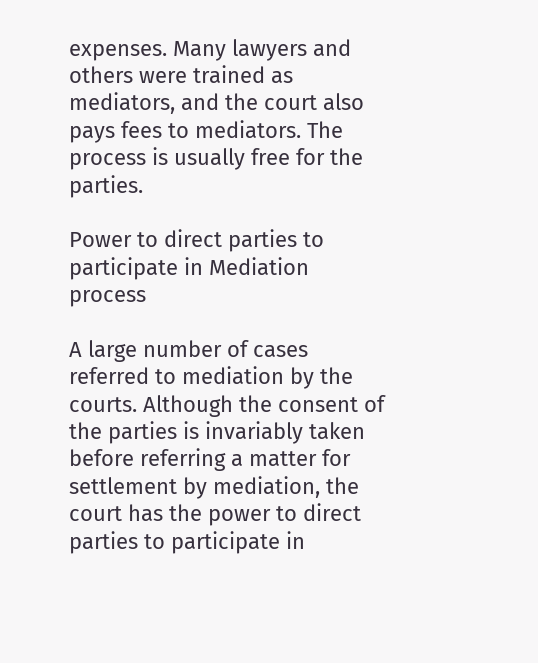expenses. Many lawyers and others were trained as mediators, and the court also pays fees to mediators. The process is usually free for the parties.

Power to direct parties to participate in Mediation process

A large number of cases referred to mediation by the courts. Although the consent of the parties is invariably taken before referring a matter for settlement by mediation, the court has the power to direct parties to participate in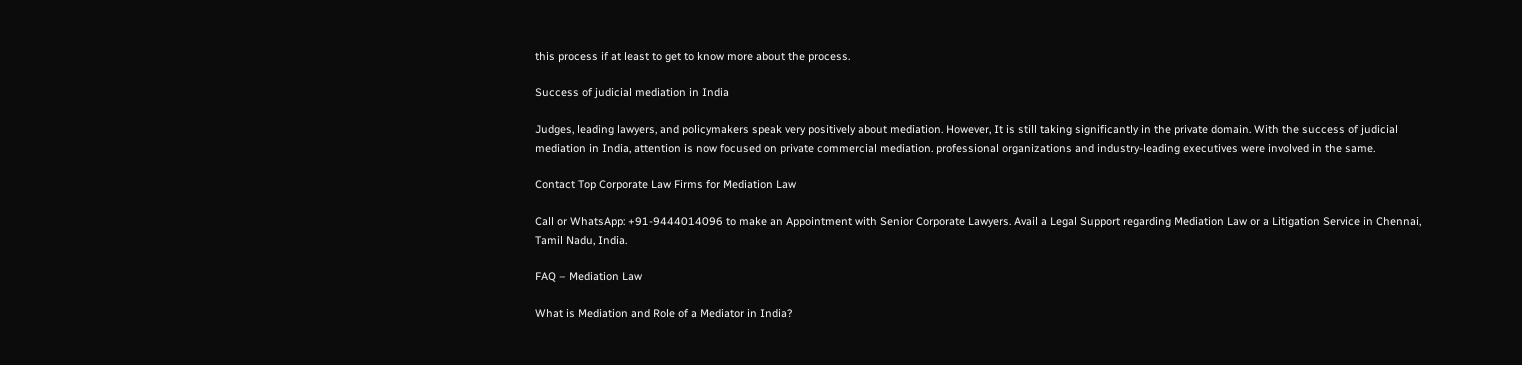this process if at least to get to know more about the process.

Success of judicial mediation in India

Judges, leading lawyers, and policymakers speak very positively about mediation. However, It is still taking significantly in the private domain. With the success of judicial mediation in India, attention is now focused on private commercial mediation. professional organizations and industry-leading executives were involved in the same.

Contact Top Corporate Law Firms for Mediation Law

Call or WhatsApp: +91-9444014096 to make an Appointment with Senior Corporate Lawyers. Avail a Legal Support regarding Mediation Law or a Litigation Service in Chennai, Tamil Nadu, India.

FAQ – Mediation Law

What is Mediation and Role of a Mediator in India?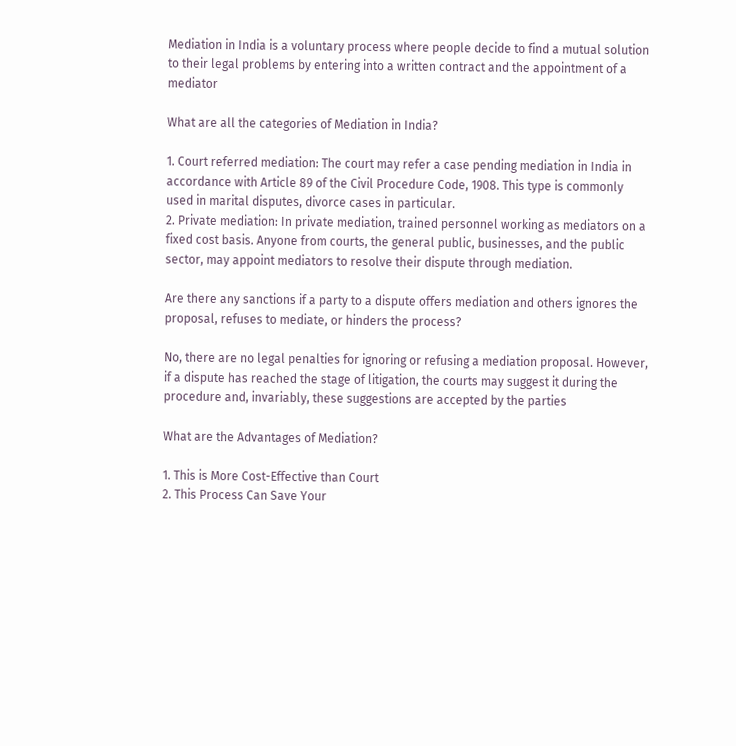Mediation in India is a voluntary process where people decide to find a mutual solution to their legal problems by entering into a written contract and the appointment of a mediator

What are all the categories of Mediation in India?

1. Court referred mediation: The court may refer a case pending mediation in India in accordance with Article 89 of the Civil Procedure Code, 1908. This type is commonly used in marital disputes, divorce cases in particular.
2. Private mediation: In private mediation, trained personnel working as mediators on a fixed cost basis. Anyone from courts, the general public, businesses, and the public sector, may appoint mediators to resolve their dispute through mediation.

Are there any sanctions if a party to a dispute offers mediation and others ignores the proposal, refuses to mediate, or hinders the process?

No, there are no legal penalties for ignoring or refusing a mediation proposal. However, if a dispute has reached the stage of litigation, the courts may suggest it during the procedure and, invariably, these suggestions are accepted by the parties

What are the Advantages of Mediation?

1. This is More Cost-Effective than Court
2. This Process Can Save Your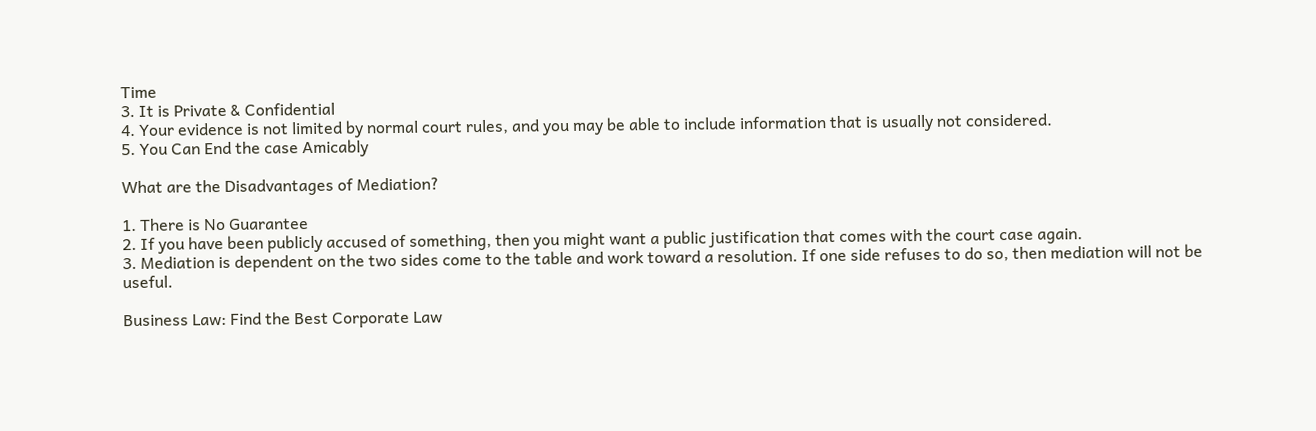Time
3. It is Private & Confidential
4. Your evidence is not limited by normal court rules, and you may be able to include information that is usually not considered.
5. You Can End the case Amicably

What are the Disadvantages of Mediation?

1. There is No Guarantee
2. If you have been publicly accused of something, then you might want a public justification that comes with the court case again.
3. Mediation is dependent on the two sides come to the table and work toward a resolution. If one side refuses to do so, then mediation will not be useful.

Business Law: Find the Best Corporate Law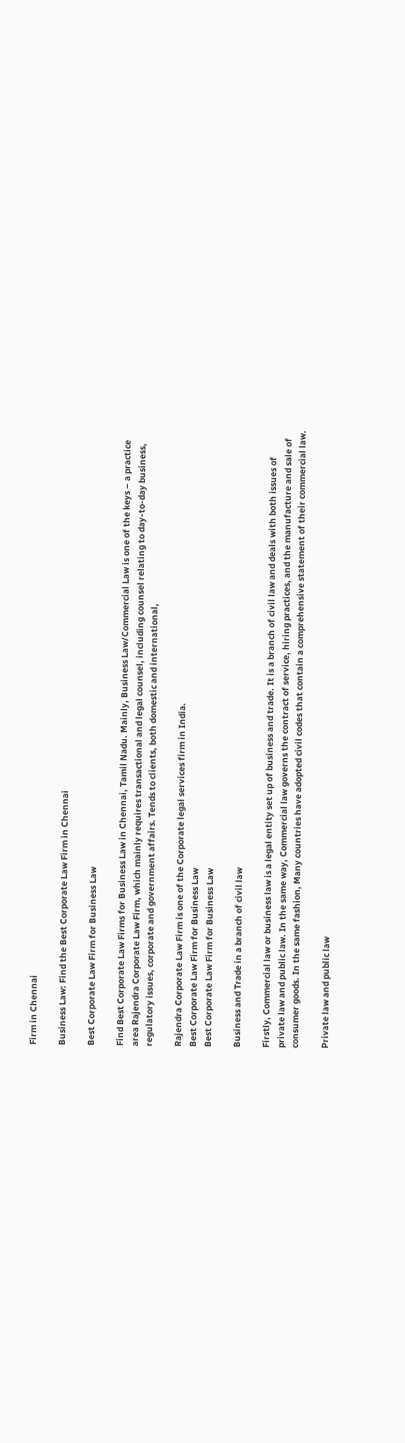Firm in Chennai

Business Law: Find the Best Corporate Law Firm in Chennai

Best Corporate Law Firm for Business Law

Find Best Corporate Law Firms for Business Law in Chennai, Tamil Nadu. Mainly, Business Law/Commercial Law is one of the keys – a practice area Rajendra Corporate Law Firm, which mainly requires transactional and legal counsel, including counsel relating to day-to-day business, regulatory issues, corporate and government affairs. Tends to clients, both domestic and international,

Rajendra Corporate Law Firm is one of the Corporate legal services firm in India.
Best Corporate Law Firm for Business Law
Best Corporate Law Firm for Business Law

Business and Trade in a branch of civil law

Firstly, Commercial law or business law is a legal entity set up of business and trade. It is a branch of civil law and deals with both issues of private law and public law. In the same way, Commercial law governs the contract of service, hiring practices, and the manufacture and sale of consumer goods. In the same fashion, Many countries have adopted civil codes that contain a comprehensive statement of their commercial law.

Private law and public law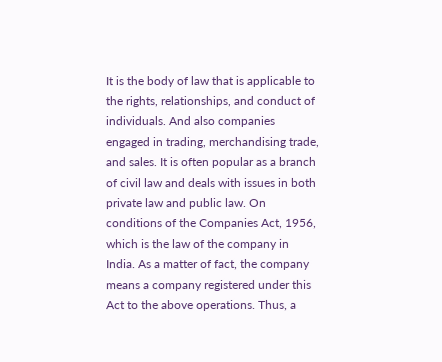It is the body of law that is applicable to the rights, relationships, and conduct of individuals. And also companies engaged in trading, merchandising trade, and sales. It is often popular as a branch of civil law and deals with issues in both private law and public law. On conditions of the Companies Act, 1956, which is the law of the company in India. As a matter of fact, the company means a company registered under this Act to the above operations. Thus, a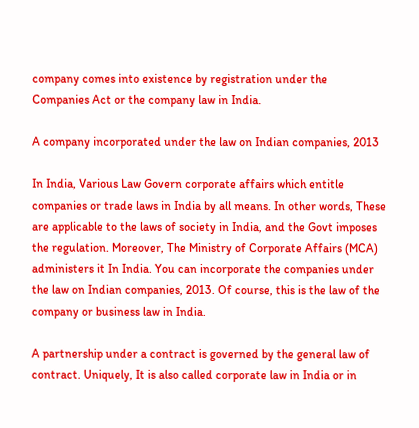company comes into existence by registration under the Companies Act or the company law in India.

A company incorporated under the law on Indian companies, 2013

In India, Various Law Govern corporate affairs which entitle companies or trade laws in India by all means. In other words, These are applicable to the laws of society in India, and the Govt imposes the regulation. Moreover, The Ministry of Corporate Affairs (MCA) administers it In India. You can incorporate the companies under the law on Indian companies, 2013. Of course, this is the law of the company or business law in India.

A partnership under a contract is governed by the general law of contract. Uniquely, It is also called corporate law in India or in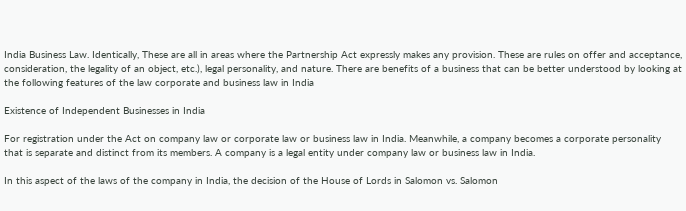India Business Law. Identically, These are all in areas where the Partnership Act expressly makes any provision. These are rules on offer and acceptance, consideration, the legality of an object, etc.), legal personality, and nature. There are benefits of a business that can be better understood by looking at the following features of the law corporate and business law in India

Existence of Independent Businesses in India

For registration under the Act on company law or corporate law or business law in India. Meanwhile, a company becomes a corporate personality that is separate and distinct from its members. A company is a legal entity under company law or business law in India.

In this aspect of the laws of the company in India, the decision of the House of Lords in Salomon vs. Salomon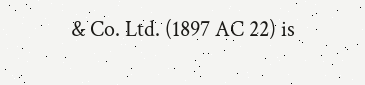& Co. Ltd. (1897 AC 22) is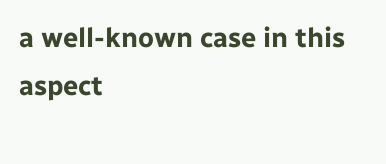a well-known case in this aspect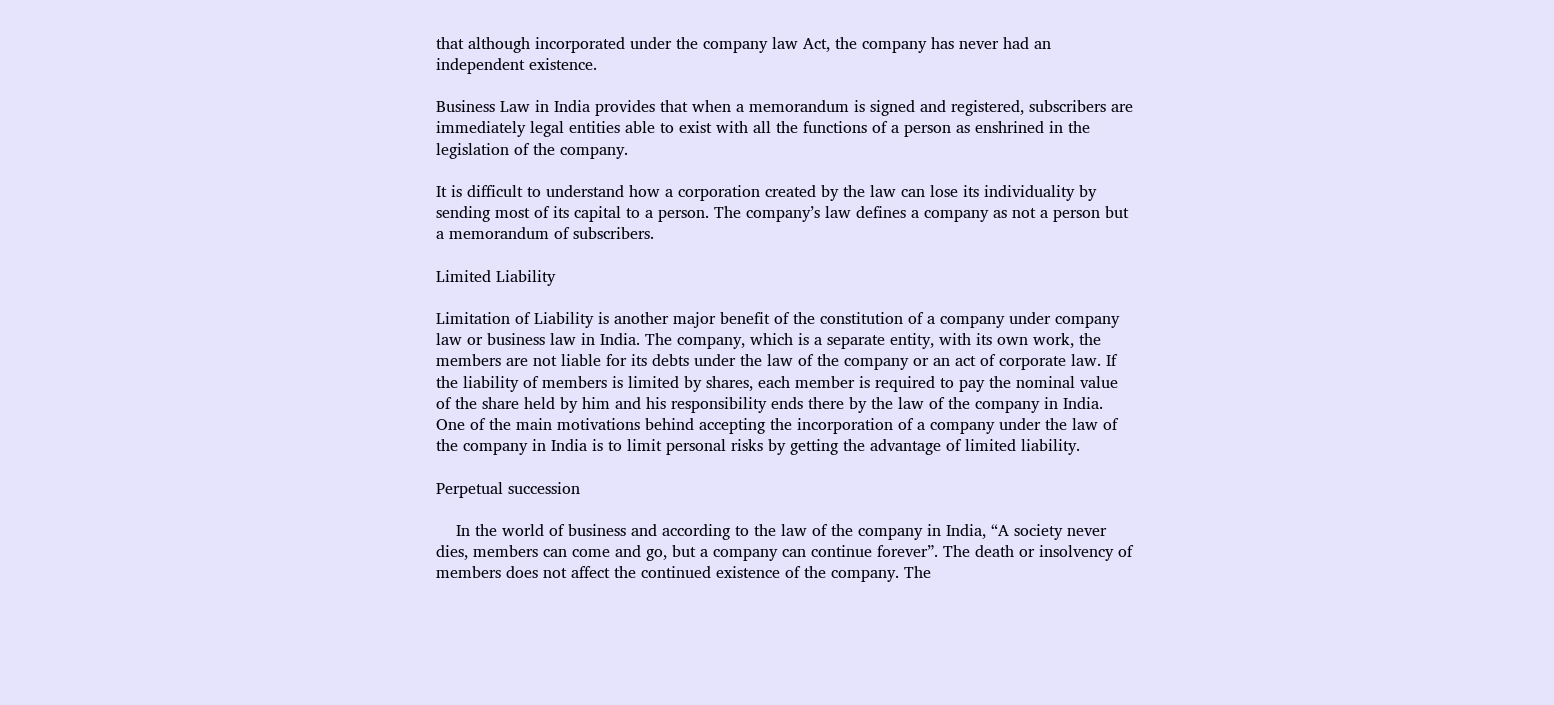that although incorporated under the company law Act, the company has never had an independent existence.

Business Law in India provides that when a memorandum is signed and registered, subscribers are immediately legal entities able to exist with all the functions of a person as enshrined in the legislation of the company.

It is difficult to understand how a corporation created by the law can lose its individuality by sending most of its capital to a person. The company’s law defines a company as not a person but a memorandum of subscribers.

Limited Liability

Limitation of Liability is another major benefit of the constitution of a company under company law or business law in India. The company, which is a separate entity, with its own work, the members are not liable for its debts under the law of the company or an act of corporate law. If the liability of members is limited by shares, each member is required to pay the nominal value of the share held by him and his responsibility ends there by the law of the company in India. One of the main motivations behind accepting the incorporation of a company under the law of the company in India is to limit personal risks by getting the advantage of limited liability.

Perpetual succession

    In the world of business and according to the law of the company in India, “A society never dies, members can come and go, but a company can continue forever”. The death or insolvency of members does not affect the continued existence of the company. The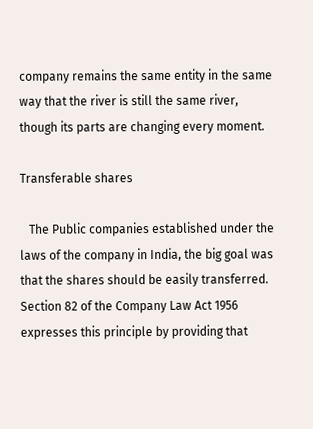company remains the same entity in the same way that the river is still the same river, though its parts are changing every moment.

Transferable shares

   The Public companies established under the laws of the company in India, the big goal was that the shares should be easily transferred. Section 82 of the Company Law Act 1956 expresses this principle by providing that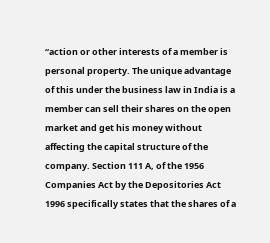“action or other interests of a member is personal property. The unique advantage of this under the business law in India is a member can sell their shares on the open market and get his money without affecting the capital structure of the company. Section 111 A, of the 1956 Companies Act by the Depositories Act 1996 specifically states that the shares of a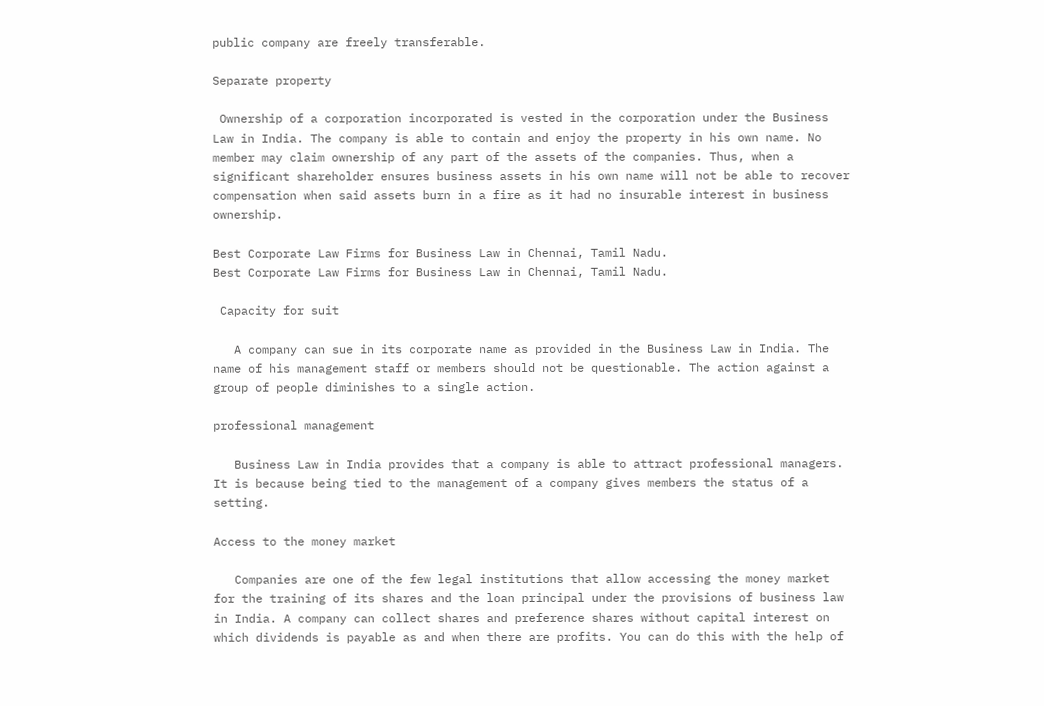public company are freely transferable.

Separate property

 Ownership of a corporation incorporated is vested in the corporation under the Business Law in India. The company is able to contain and enjoy the property in his own name. No member may claim ownership of any part of the assets of the companies. Thus, when a significant shareholder ensures business assets in his own name will not be able to recover compensation when said assets burn in a fire as it had no insurable interest in business ownership.

Best Corporate Law Firms for Business Law in Chennai, Tamil Nadu.
Best Corporate Law Firms for Business Law in Chennai, Tamil Nadu.

 Capacity for suit

   A company can sue in its corporate name as provided in the Business Law in India. The name of his management staff or members should not be questionable. The action against a group of people diminishes to a single action.

professional management

   Business Law in India provides that a company is able to attract professional managers. It is because being tied to the management of a company gives members the status of a setting.

Access to the money market

   Companies are one of the few legal institutions that allow accessing the money market for the training of its shares and the loan principal under the provisions of business law in India. A company can collect shares and preference shares without capital interest on which dividends is payable as and when there are profits. You can do this with the help of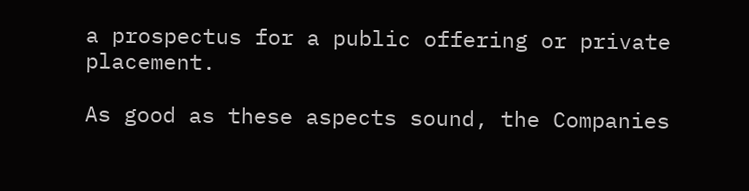a prospectus for a public offering or private placement.

As good as these aspects sound, the Companies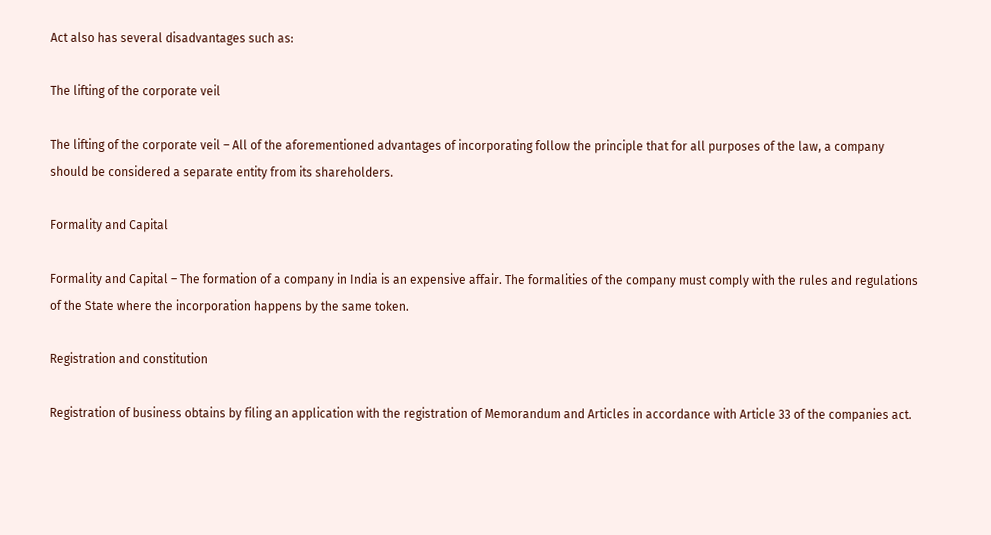Act also has several disadvantages such as:

The lifting of the corporate veil

The lifting of the corporate veil – All of the aforementioned advantages of incorporating follow the principle that for all purposes of the law, a company should be considered a separate entity from its shareholders.

Formality and Capital

Formality and Capital – The formation of a company in India is an expensive affair. The formalities of the company must comply with the rules and regulations of the State where the incorporation happens by the same token.

Registration and constitution

Registration of business obtains by filing an application with the registration of Memorandum and Articles in accordance with Article 33 of the companies act.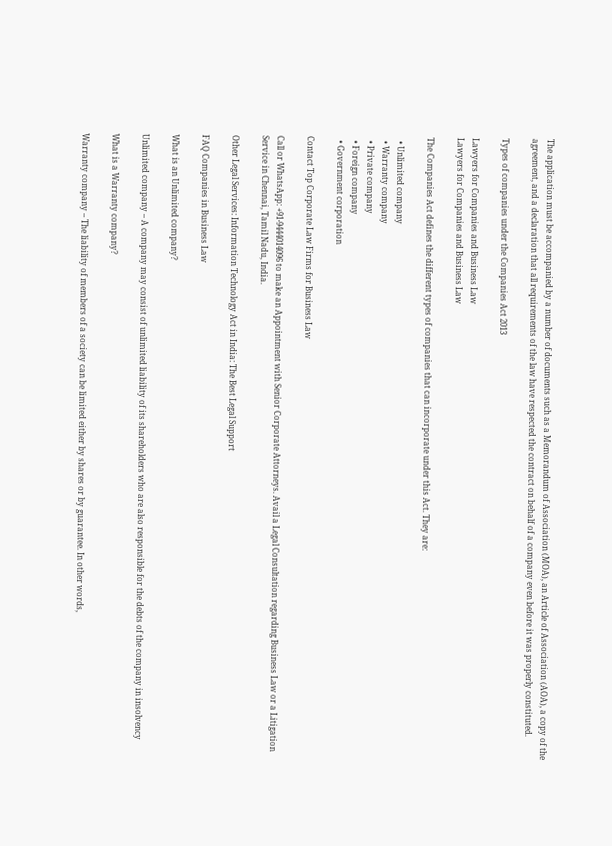The application must be accompanied by a number of documents such as a Memorandum of Association (MOA), an Article of Association (AOA), a copy of the agreement, and a declaration that all requirements of the law have respected the contract on behalf of a company even before it was properly constituted.

Types of companies under the Companies Act 2013

Lawyers for Companies and Business Law
Lawyers for Companies and Business Law

The Companies Act defines the different types of companies that can incorporate under this Act. They are:

  • Unlimited company
  • Warranty company
  • Private company
  • Foreign company
  • Government corporation

Contact Top Corporate Law Firms for Business Law

Call or WhatsApp: +91-9444014096 to make an Appointment with Senior Corporate Attorneys. Avail a Legal Consultation regarding Business Law or a Litigation Service in Chennai, Tamil Nadu, India.

Other Legal Services: Information Technology Act in India: The Best Legal Support

FAQ Companies in Business Law

What is an Unlimited company?

Unlimited company – A company may consist of unlimited liability of its shareholders who are also responsible for the debts of the company in insolvency

What is a Warranty company?

Warranty company – The liability of members of a society can be limited either by shares or by guarantee. In other words,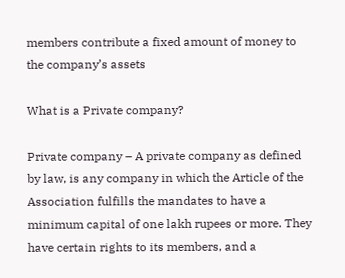members contribute a fixed amount of money to the company’s assets

What is a Private company?

Private company – A private company as defined by law, is any company in which the Article of the Association fulfills the mandates to have a minimum capital of one lakh rupees or more. They have certain rights to its members, and a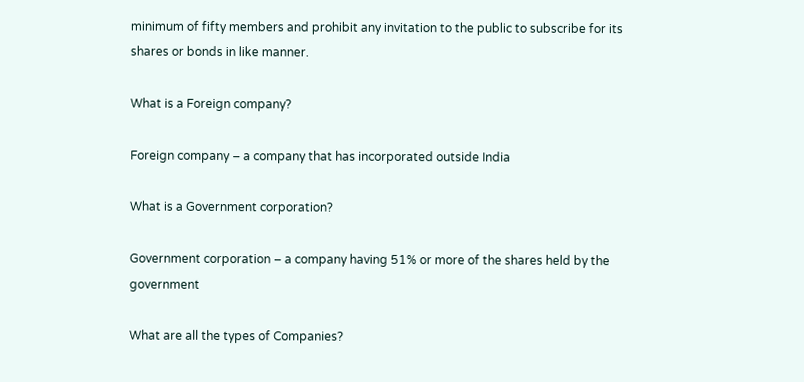minimum of fifty members and prohibit any invitation to the public to subscribe for its shares or bonds in like manner.

What is a Foreign company?

Foreign company – a company that has incorporated outside India

What is a Government corporation?

Government corporation – a company having 51% or more of the shares held by the government

What are all the types of Companies?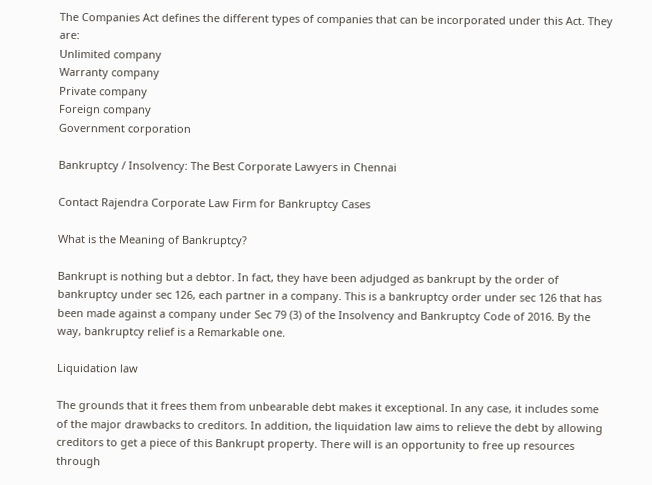The Companies Act defines the different types of companies that can be incorporated under this Act. They are:
Unlimited company
Warranty company
Private company
Foreign company
Government corporation

Bankruptcy / Insolvency: The Best Corporate Lawyers in Chennai

Contact Rajendra Corporate Law Firm for Bankruptcy Cases

What is the Meaning of Bankruptcy?

Bankrupt is nothing but a debtor. In fact, they have been adjudged as bankrupt by the order of bankruptcy under sec 126, each partner in a company. This is a bankruptcy order under sec 126 that has been made against a company under Sec 79 (3) of the Insolvency and Bankruptcy Code of 2016. By the way, bankruptcy relief is a Remarkable one.

Liquidation law

The grounds that it frees them from unbearable debt makes it exceptional. In any case, it includes some of the major drawbacks to creditors. In addition, the liquidation law aims to relieve the debt by allowing creditors to get a piece of this Bankrupt property. There will is an opportunity to free up resources through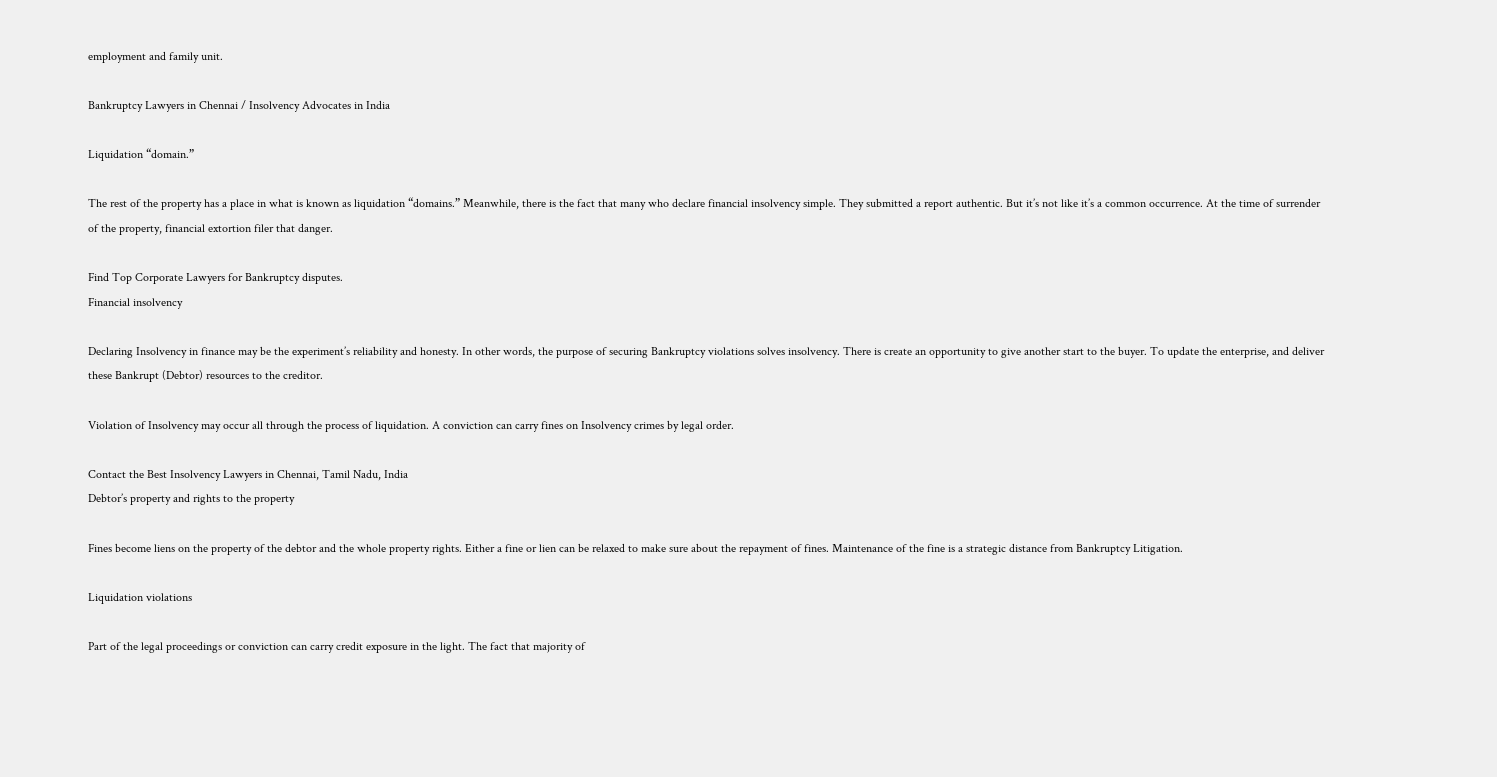employment and family unit.

Bankruptcy Lawyers in Chennai / Insolvency Advocates in India

Liquidation “domain.”

The rest of the property has a place in what is known as liquidation “domains.” Meanwhile, there is the fact that many who declare financial insolvency simple. They submitted a report authentic. But it’s not like it’s a common occurrence. At the time of surrender of the property, financial extortion filer that danger.

Find Top Corporate Lawyers for Bankruptcy disputes.
Financial insolvency

Declaring Insolvency in finance may be the experiment’s reliability and honesty. In other words, the purpose of securing Bankruptcy violations solves insolvency. There is create an opportunity to give another start to the buyer. To update the enterprise, and deliver these Bankrupt (Debtor) resources to the creditor.

Violation of Insolvency may occur all through the process of liquidation. A conviction can carry fines on Insolvency crimes by legal order.

Contact the Best Insolvency Lawyers in Chennai, Tamil Nadu, India
Debtor’s property and rights to the property

Fines become liens on the property of the debtor and the whole property rights. Either a fine or lien can be relaxed to make sure about the repayment of fines. Maintenance of the fine is a strategic distance from Bankruptcy Litigation.

Liquidation violations

Part of the legal proceedings or conviction can carry credit exposure in the light. The fact that majority of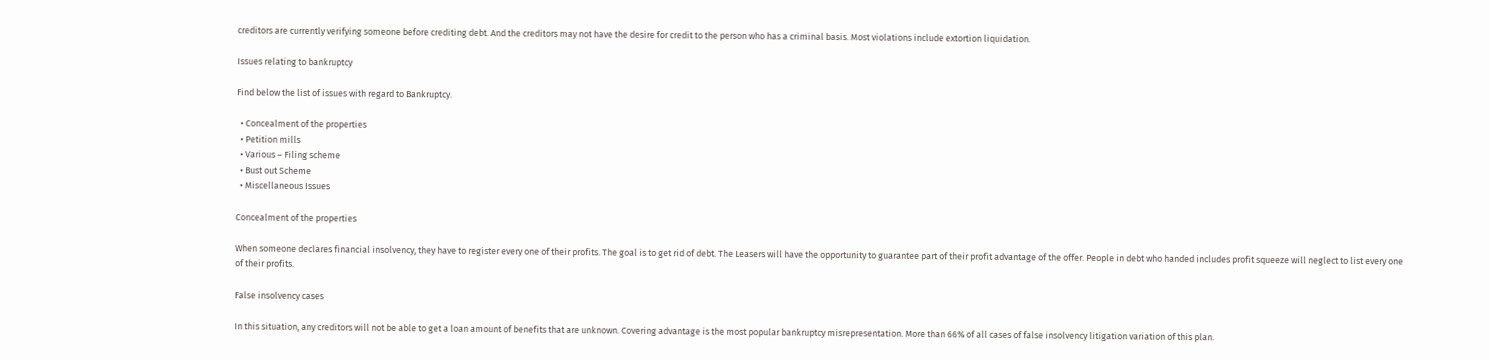creditors are currently verifying someone before crediting debt. And the creditors may not have the desire for credit to the person who has a criminal basis. Most violations include extortion liquidation.

Issues relating to bankruptcy

Find below the list of issues with regard to Bankruptcy.

  • Concealment of the properties
  • Petition mills
  • Various – Filing scheme
  • Bust out Scheme
  • Miscellaneous Issues

Concealment of the properties

When someone declares financial insolvency, they have to register every one of their profits. The goal is to get rid of debt. The Leasers will have the opportunity to guarantee part of their profit advantage of the offer. People in debt who handed includes profit squeeze will neglect to list every one of their profits.

False insolvency cases

In this situation, any creditors will not be able to get a loan amount of benefits that are unknown. Covering advantage is the most popular bankruptcy misrepresentation. More than 66% of all cases of false insolvency litigation variation of this plan.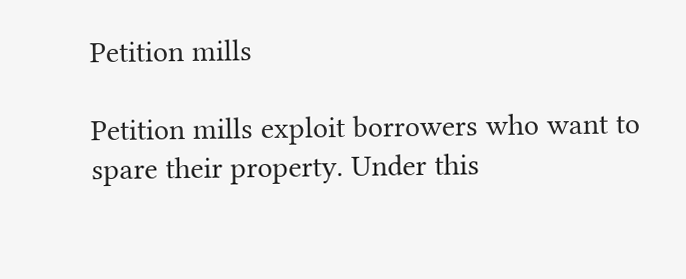Petition mills

Petition mills exploit borrowers who want to spare their property. Under this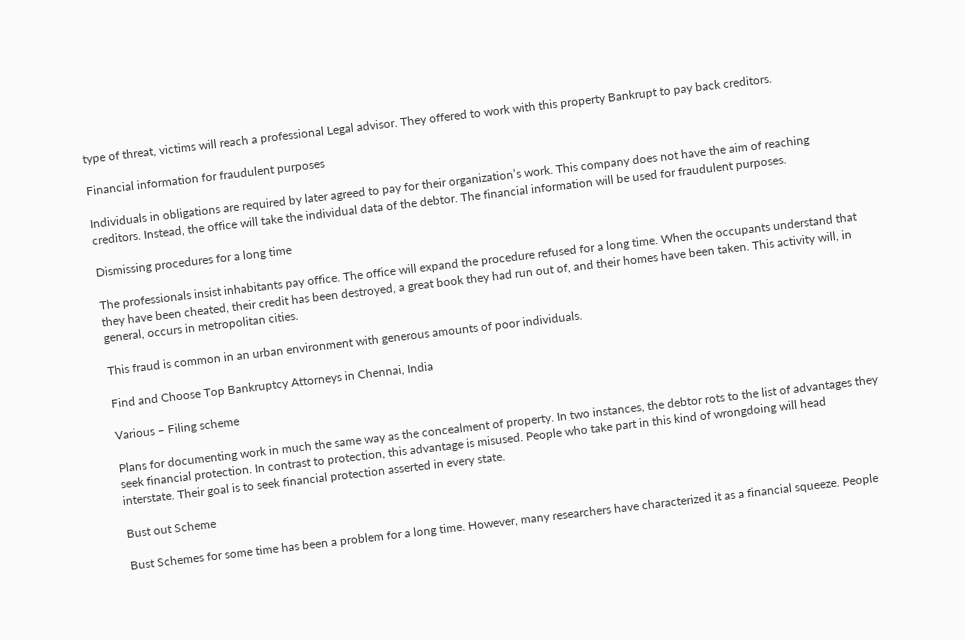type of threat, victims will reach a professional Legal advisor. They offered to work with this property Bankrupt to pay back creditors.

Financial information for fraudulent purposes

Individuals in obligations are required by later agreed to pay for their organization’s work. This company does not have the aim of reaching creditors. Instead, the office will take the individual data of the debtor. The financial information will be used for fraudulent purposes.

Dismissing procedures for a long time

The professionals insist inhabitants pay office. The office will expand the procedure refused for a long time. When the occupants understand that they have been cheated, their credit has been destroyed, a great book they had run out of, and their homes have been taken. This activity will, in general, occurs in metropolitan cities.

This fraud is common in an urban environment with generous amounts of poor individuals.

Find and Choose Top Bankruptcy Attorneys in Chennai, India

Various – Filing scheme

Plans for documenting work in much the same way as the concealment of property. In two instances, the debtor rots to the list of advantages they seek financial protection. In contrast to protection, this advantage is misused. People who take part in this kind of wrongdoing will head interstate. Their goal is to seek financial protection asserted in every state.

Bust out Scheme

Bust Schemes for some time has been a problem for a long time. However, many researchers have characterized it as a financial squeeze. People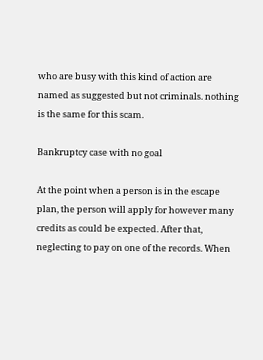who are busy with this kind of action are named as suggested but not criminals. nothing is the same for this scam.

Bankruptcy case with no goal

At the point when a person is in the escape plan, the person will apply for however many credits as could be expected. After that, neglecting to pay on one of the records. When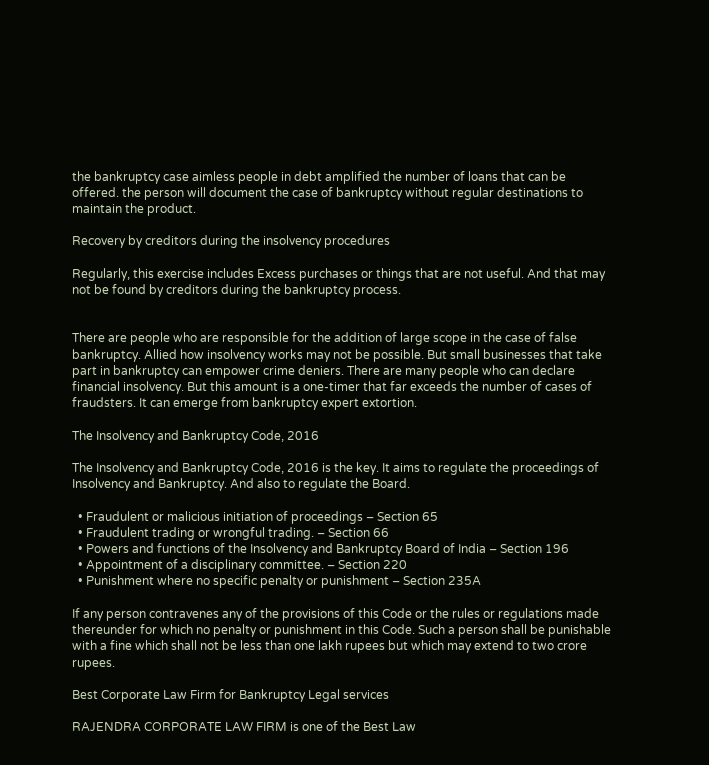the bankruptcy case aimless people in debt amplified the number of loans that can be offered. the person will document the case of bankruptcy without regular destinations to maintain the product.

Recovery by creditors during the insolvency procedures

Regularly, this exercise includes Excess purchases or things that are not useful. And that may not be found by creditors during the bankruptcy process.


There are people who are responsible for the addition of large scope in the case of false bankruptcy. Allied how insolvency works may not be possible. But small businesses that take part in bankruptcy can empower crime deniers. There are many people who can declare financial insolvency. But this amount is a one-timer that far exceeds the number of cases of fraudsters. It can emerge from bankruptcy expert extortion.

The Insolvency and Bankruptcy Code, 2016

The Insolvency and Bankruptcy Code, 2016 is the key. It aims to regulate the proceedings of Insolvency and Bankruptcy. And also to regulate the Board.

  • Fraudulent or malicious initiation of proceedings – Section 65
  • Fraudulent trading or wrongful trading. – Section 66
  • Powers and functions of the Insolvency and Bankruptcy Board of India – Section 196
  • Appointment of a disciplinary committee. – Section 220
  • Punishment where no specific penalty or punishment – Section 235A

If any person contravenes any of the provisions of this Code or the rules or regulations made thereunder for which no penalty or punishment in this Code. Such a person shall be punishable with a fine which shall not be less than one lakh rupees but which may extend to two crore rupees.

Best Corporate Law Firm for Bankruptcy Legal services

RAJENDRA CORPORATE LAW FIRM is one of the Best Law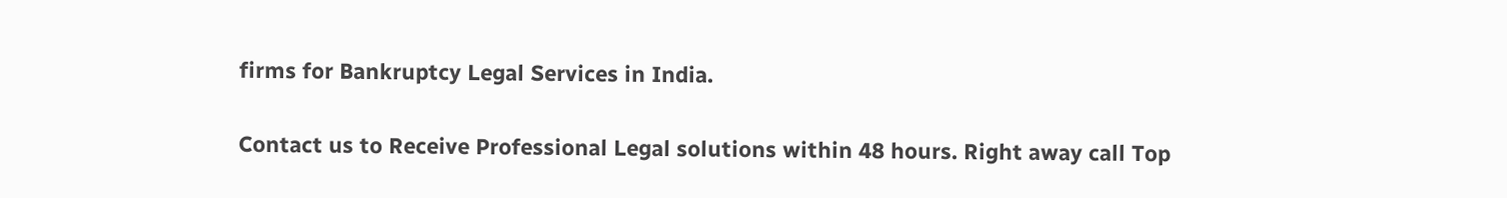firms for Bankruptcy Legal Services in India.

Contact us to Receive Professional Legal solutions within 48 hours. Right away call Top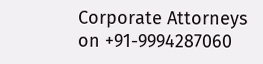Corporate Attorneys on +91-9994287060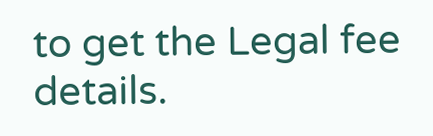to get the Legal fee details.